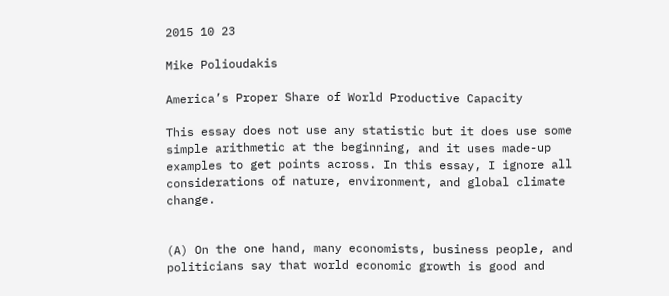2015 10 23

Mike Polioudakis

America’s Proper Share of World Productive Capacity

This essay does not use any statistic but it does use some simple arithmetic at the beginning, and it uses made-up examples to get points across. In this essay, I ignore all considerations of nature, environment, and global climate change.


(A) On the one hand, many economists, business people, and politicians say that world economic growth is good and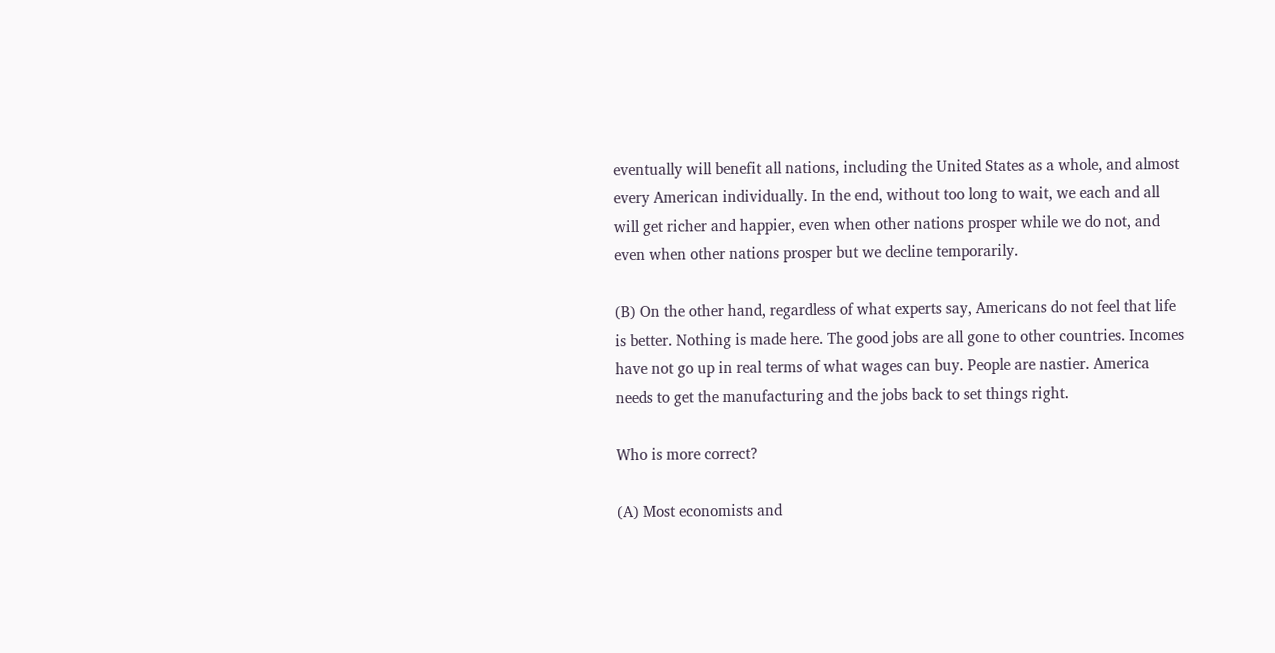eventually will benefit all nations, including the United States as a whole, and almost every American individually. In the end, without too long to wait, we each and all will get richer and happier, even when other nations prosper while we do not, and even when other nations prosper but we decline temporarily.

(B) On the other hand, regardless of what experts say, Americans do not feel that life is better. Nothing is made here. The good jobs are all gone to other countries. Incomes have not go up in real terms of what wages can buy. People are nastier. America needs to get the manufacturing and the jobs back to set things right.

Who is more correct?

(A) Most economists and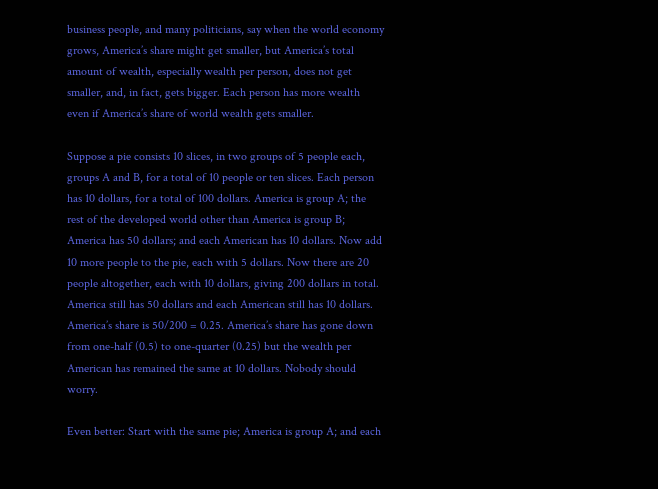business people, and many politicians, say when the world economy grows, America’s share might get smaller, but America’s total amount of wealth, especially wealth per person, does not get smaller, and, in fact, gets bigger. Each person has more wealth even if America’s share of world wealth gets smaller.

Suppose a pie consists 10 slices, in two groups of 5 people each, groups A and B, for a total of 10 people or ten slices. Each person has 10 dollars, for a total of 100 dollars. America is group A; the rest of the developed world other than America is group B; America has 50 dollars; and each American has 10 dollars. Now add 10 more people to the pie, each with 5 dollars. Now there are 20 people altogether, each with 10 dollars, giving 200 dollars in total. America still has 50 dollars and each American still has 10 dollars. America’s share is 50/200 = 0.25. America’s share has gone down from one-half (0.5) to one-quarter (0.25) but the wealth per American has remained the same at 10 dollars. Nobody should worry.

Even better: Start with the same pie; America is group A; and each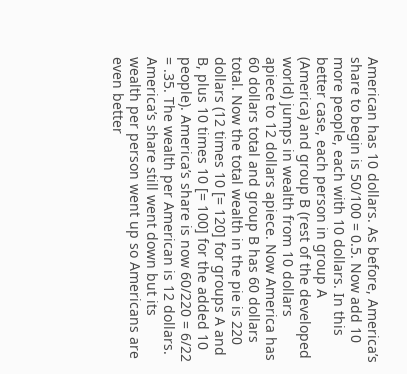American has 10 dollars. As before, America’s share to begin is 50/100 = 0.5. Now add 10 more people, each with 10 dollars. In this better case, each person in group A (America) and group B (rest of the developed world) jumps in wealth from 10 dollars apiece to 12 dollars apiece. Now America has 60 dollars total and group B has 60 dollars total. Now the total wealth in the pie is 220 dollars (12 times 10 [= 120] for groups A and B, plus 10 times 10 [= 100] for the added 10 people). America’s share is now 60/220 = 6/22 = .35. The wealth per American is 12 dollars. America’s share still went down but its wealth per person went up so Americans are even better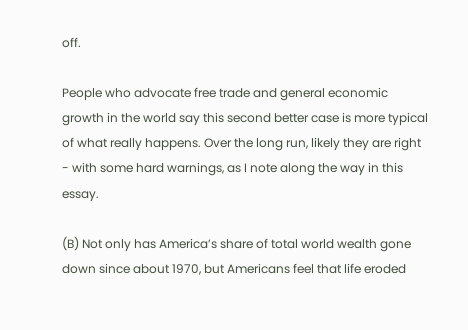off.

People who advocate free trade and general economic growth in the world say this second better case is more typical of what really happens. Over the long run, likely they are right - with some hard warnings, as I note along the way in this essay.

(B) Not only has America’s share of total world wealth gone down since about 1970, but Americans feel that life eroded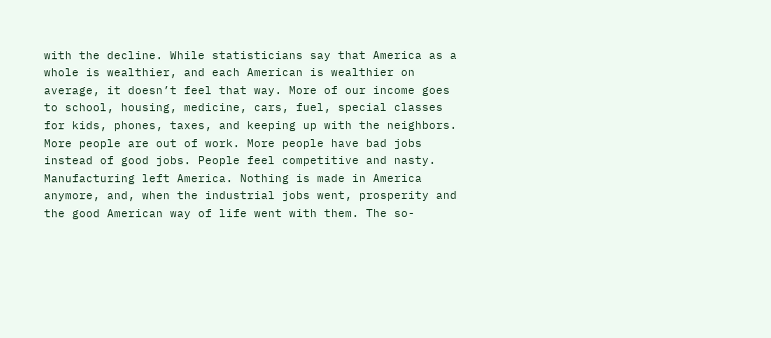with the decline. While statisticians say that America as a whole is wealthier, and each American is wealthier on average, it doesn’t feel that way. More of our income goes to school, housing, medicine, cars, fuel, special classes for kids, phones, taxes, and keeping up with the neighbors. More people are out of work. More people have bad jobs instead of good jobs. People feel competitive and nasty. Manufacturing left America. Nothing is made in America anymore, and, when the industrial jobs went, prosperity and the good American way of life went with them. The so-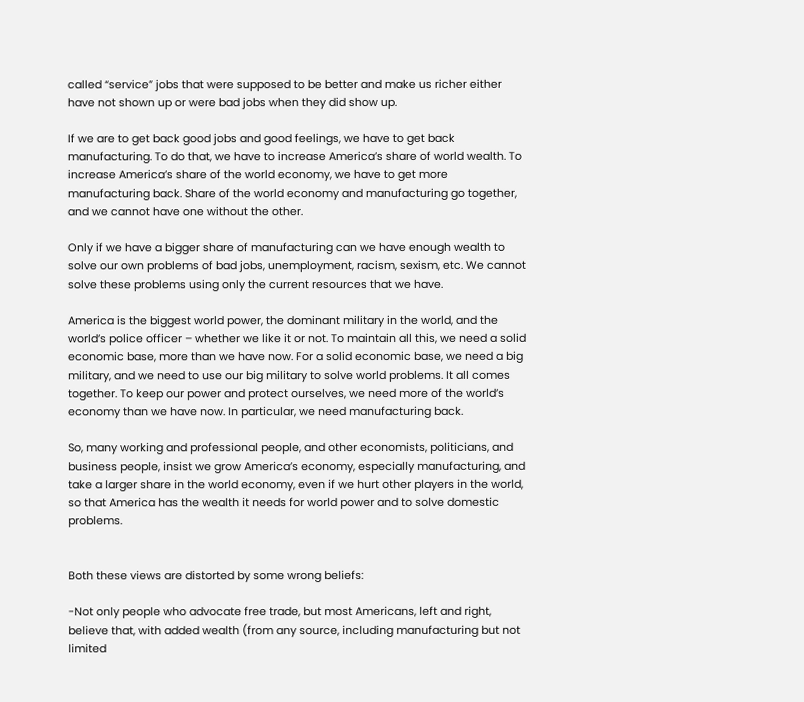called “service” jobs that were supposed to be better and make us richer either have not shown up or were bad jobs when they did show up.

If we are to get back good jobs and good feelings, we have to get back manufacturing. To do that, we have to increase America’s share of world wealth. To increase America’s share of the world economy, we have to get more manufacturing back. Share of the world economy and manufacturing go together, and we cannot have one without the other.

Only if we have a bigger share of manufacturing can we have enough wealth to solve our own problems of bad jobs, unemployment, racism, sexism, etc. We cannot solve these problems using only the current resources that we have.

America is the biggest world power, the dominant military in the world, and the world’s police officer – whether we like it or not. To maintain all this, we need a solid economic base, more than we have now. For a solid economic base, we need a big military, and we need to use our big military to solve world problems. It all comes together. To keep our power and protect ourselves, we need more of the world’s economy than we have now. In particular, we need manufacturing back.

So, many working and professional people, and other economists, politicians, and business people, insist we grow America’s economy, especially manufacturing, and take a larger share in the world economy, even if we hurt other players in the world, so that America has the wealth it needs for world power and to solve domestic problems.


Both these views are distorted by some wrong beliefs:

-Not only people who advocate free trade, but most Americans, left and right, believe that, with added wealth (from any source, including manufacturing but not limited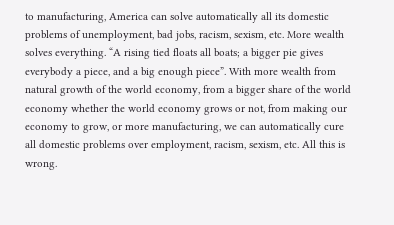to manufacturing, America can solve automatically all its domestic problems of unemployment, bad jobs, racism, sexism, etc. More wealth solves everything. “A rising tied floats all boats; a bigger pie gives everybody a piece, and a big enough piece”. With more wealth from natural growth of the world economy, from a bigger share of the world economy whether the world economy grows or not, from making our economy to grow, or more manufacturing, we can automatically cure all domestic problems over employment, racism, sexism, etc. All this is wrong.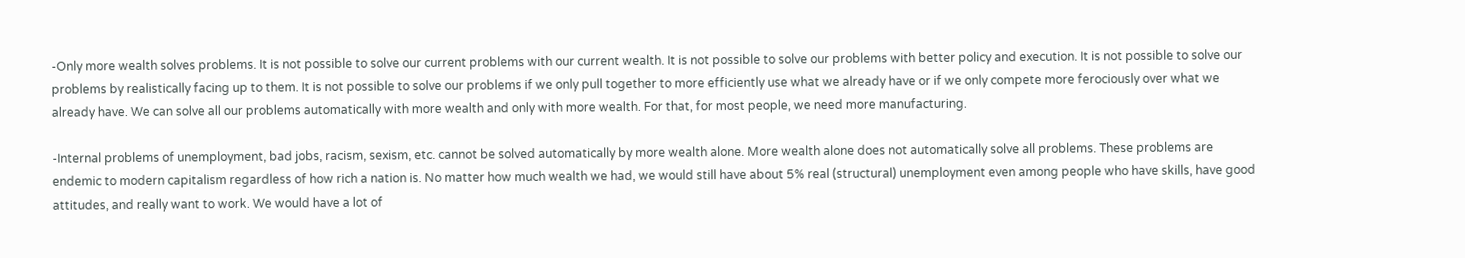-Only more wealth solves problems. It is not possible to solve our current problems with our current wealth. It is not possible to solve our problems with better policy and execution. It is not possible to solve our problems by realistically facing up to them. It is not possible to solve our problems if we only pull together to more efficiently use what we already have or if we only compete more ferociously over what we already have. We can solve all our problems automatically with more wealth and only with more wealth. For that, for most people, we need more manufacturing.

-Internal problems of unemployment, bad jobs, racism, sexism, etc. cannot be solved automatically by more wealth alone. More wealth alone does not automatically solve all problems. These problems are endemic to modern capitalism regardless of how rich a nation is. No matter how much wealth we had, we would still have about 5% real (structural) unemployment even among people who have skills, have good attitudes, and really want to work. We would have a lot of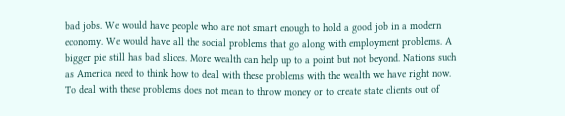bad jobs. We would have people who are not smart enough to hold a good job in a modern economy. We would have all the social problems that go along with employment problems. A bigger pie still has bad slices. More wealth can help up to a point but not beyond. Nations such as America need to think how to deal with these problems with the wealth we have right now. To deal with these problems does not mean to throw money or to create state clients out of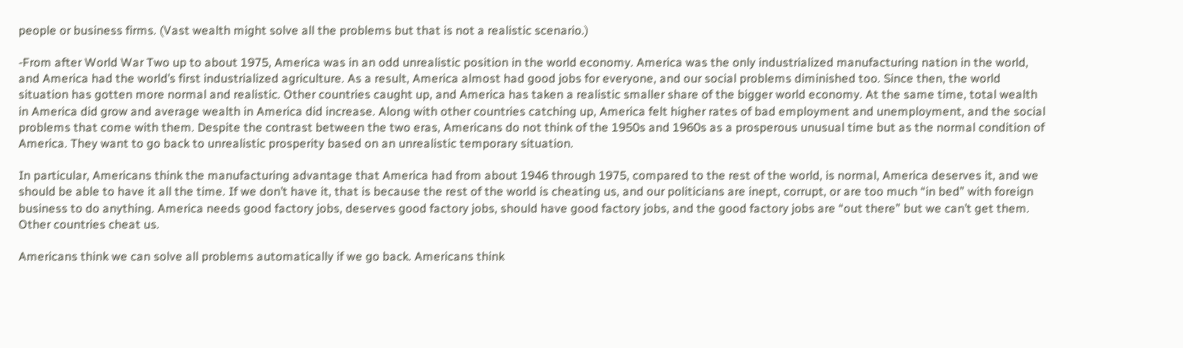people or business firms. (Vast wealth might solve all the problems but that is not a realistic scenario.)

-From after World War Two up to about 1975, America was in an odd unrealistic position in the world economy. America was the only industrialized manufacturing nation in the world, and America had the world’s first industrialized agriculture. As a result, America almost had good jobs for everyone, and our social problems diminished too. Since then, the world situation has gotten more normal and realistic. Other countries caught up, and America has taken a realistic smaller share of the bigger world economy. At the same time, total wealth in America did grow and average wealth in America did increase. Along with other countries catching up, America felt higher rates of bad employment and unemployment, and the social problems that come with them. Despite the contrast between the two eras, Americans do not think of the 1950s and 1960s as a prosperous unusual time but as the normal condition of America. They want to go back to unrealistic prosperity based on an unrealistic temporary situation.

In particular, Americans think the manufacturing advantage that America had from about 1946 through 1975, compared to the rest of the world, is normal, America deserves it, and we should be able to have it all the time. If we don’t have it, that is because the rest of the world is cheating us, and our politicians are inept, corrupt, or are too much “in bed” with foreign business to do anything. America needs good factory jobs, deserves good factory jobs, should have good factory jobs, and the good factory jobs are “out there” but we can’t get them. Other countries cheat us.

Americans think we can solve all problems automatically if we go back. Americans think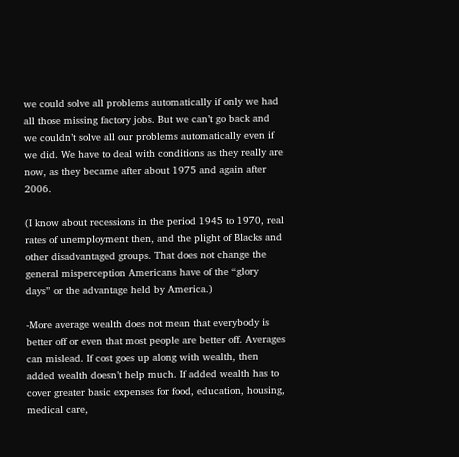we could solve all problems automatically if only we had all those missing factory jobs. But we can’t go back and we couldn’t solve all our problems automatically even if we did. We have to deal with conditions as they really are now, as they became after about 1975 and again after 2006.

(I know about recessions in the period 1945 to 1970, real rates of unemployment then, and the plight of Blacks and other disadvantaged groups. That does not change the general misperception Americans have of the “glory days” or the advantage held by America.)

-More average wealth does not mean that everybody is better off or even that most people are better off. Averages can mislead. If cost goes up along with wealth, then added wealth doesn’t help much. If added wealth has to cover greater basic expenses for food, education, housing, medical care,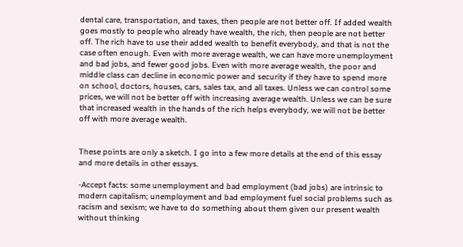dental care, transportation, and taxes, then people are not better off. If added wealth goes mostly to people who already have wealth, the rich, then people are not better off. The rich have to use their added wealth to benefit everybody, and that is not the case often enough. Even with more average wealth, we can have more unemployment and bad jobs, and fewer good jobs. Even with more average wealth, the poor and middle class can decline in economic power and security if they have to spend more on school, doctors, houses, cars, sales tax, and all taxes. Unless we can control some prices, we will not be better off with increasing average wealth. Unless we can be sure that increased wealth in the hands of the rich helps everybody, we will not be better off with more average wealth.


These points are only a sketch. I go into a few more details at the end of this essay and more details in other essays.

-Accept facts: some unemployment and bad employment (bad jobs) are intrinsic to modern capitalism; unemployment and bad employment fuel social problems such as racism and sexism; we have to do something about them given our present wealth without thinking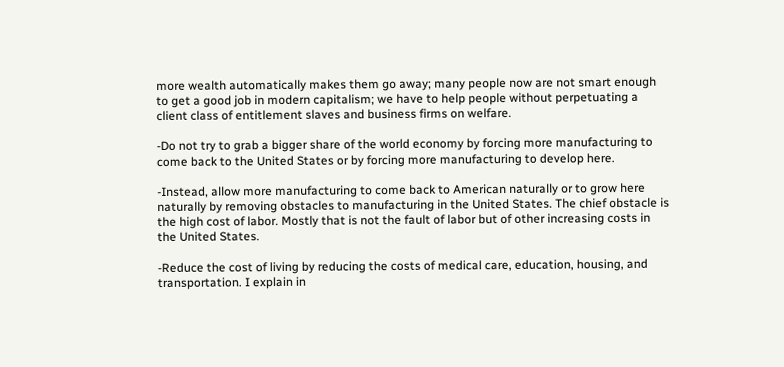more wealth automatically makes them go away; many people now are not smart enough to get a good job in modern capitalism; we have to help people without perpetuating a client class of entitlement slaves and business firms on welfare.

-Do not try to grab a bigger share of the world economy by forcing more manufacturing to come back to the United States or by forcing more manufacturing to develop here.

-Instead, allow more manufacturing to come back to American naturally or to grow here naturally by removing obstacles to manufacturing in the United States. The chief obstacle is the high cost of labor. Mostly that is not the fault of labor but of other increasing costs in the United States.

-Reduce the cost of living by reducing the costs of medical care, education, housing, and transportation. I explain in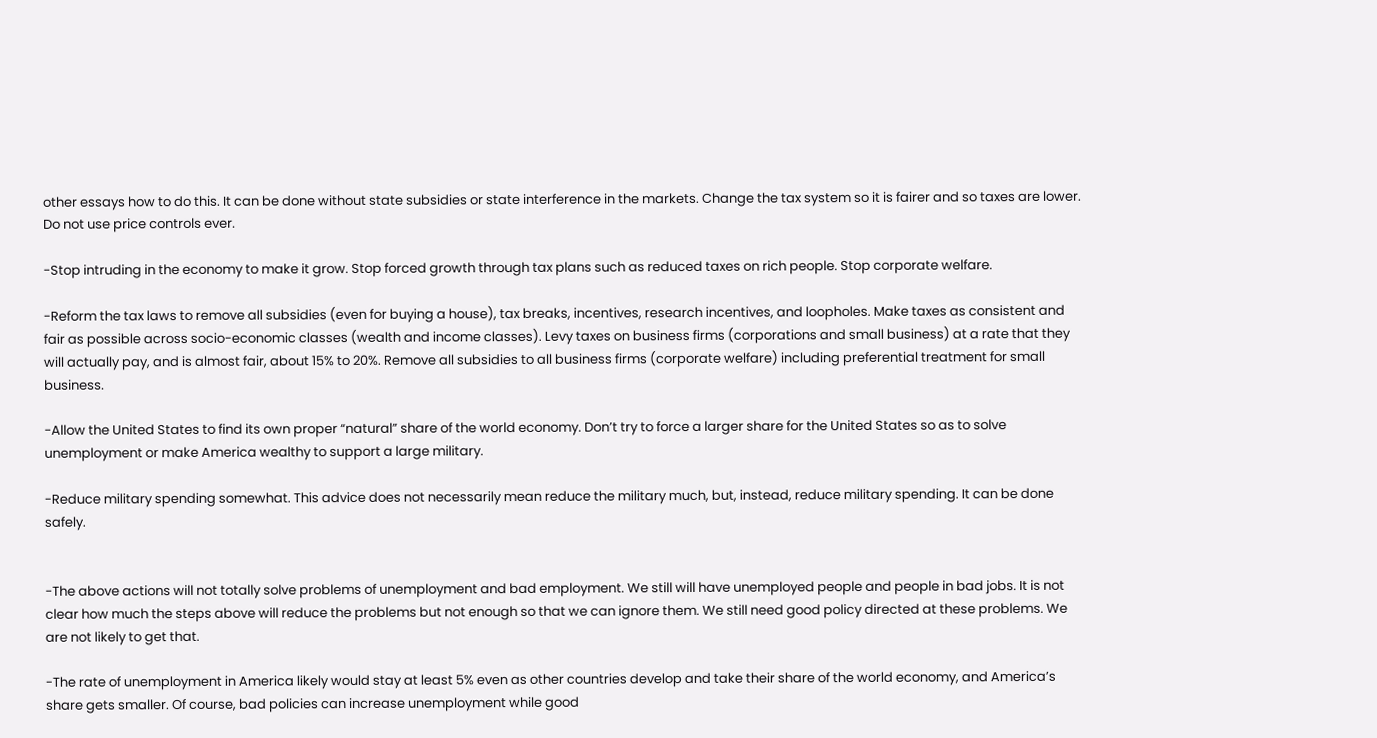other essays how to do this. It can be done without state subsidies or state interference in the markets. Change the tax system so it is fairer and so taxes are lower. Do not use price controls ever.

-Stop intruding in the economy to make it grow. Stop forced growth through tax plans such as reduced taxes on rich people. Stop corporate welfare.

-Reform the tax laws to remove all subsidies (even for buying a house), tax breaks, incentives, research incentives, and loopholes. Make taxes as consistent and fair as possible across socio-economic classes (wealth and income classes). Levy taxes on business firms (corporations and small business) at a rate that they will actually pay, and is almost fair, about 15% to 20%. Remove all subsidies to all business firms (corporate welfare) including preferential treatment for small business.

-Allow the United States to find its own proper “natural” share of the world economy. Don’t try to force a larger share for the United States so as to solve unemployment or make America wealthy to support a large military.

-Reduce military spending somewhat. This advice does not necessarily mean reduce the military much, but, instead, reduce military spending. It can be done safely.


-The above actions will not totally solve problems of unemployment and bad employment. We still will have unemployed people and people in bad jobs. It is not clear how much the steps above will reduce the problems but not enough so that we can ignore them. We still need good policy directed at these problems. We are not likely to get that.

-The rate of unemployment in America likely would stay at least 5% even as other countries develop and take their share of the world economy, and America’s share gets smaller. Of course, bad policies can increase unemployment while good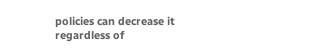policies can decrease it regardless of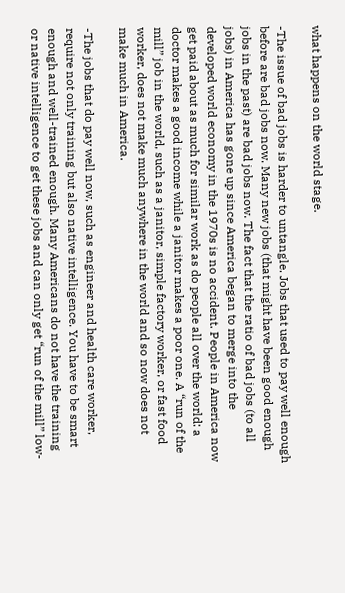what happens on the world stage.

-The issue of bad jobs is harder to untangle. Jobs that used to pay well enough before are bad jobs now. Many new jobs (that might have been good enough jobs in the past) are bad jobs now. The fact that the ratio of bad jobs (to all jobs) in America has gone up since America began to merge into the developed world economy in the 1970s is no accident. People in America now get paid about as much for similar work as do people all over the world: a doctor makes a good income while a janitor makes a poor one. A “run of the mill” job in the world, such as a janitor, simple factory worker, or fast food worker, does not make much anywhere in the world and so now does not make much in America.

-The jobs that do pay well now, such as engineer and health care worker, require not only training but also native intelligence. You have to be smart enough and well-trained enough. Many Americans do not have the training or native intelligence to get these jobs and can only get “run of the mill” low-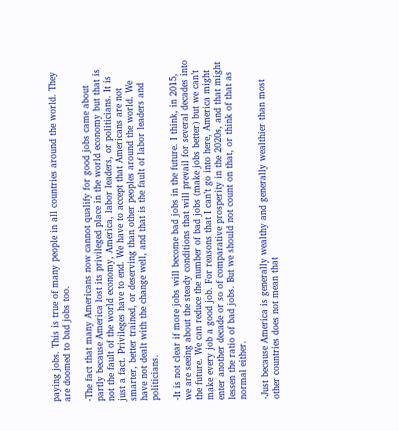paying jobs. This is true of many people in all countries around the world. They are doomed to bad jobs too.

-The fact that many Americans now cannot qualify for good jobs came about partly because America lost its privileged place in the world economy but that is not the fault of the world economy, America, labor leaders, or politicians. It is just a fact. Privileges have to end. We have to accept that Americans are not smarter, better trained, or deserving than other peoples around the world. We have not dealt with the change well, and that is the fault of labor leaders and politicians.

-It is not clear if more jobs will become bad jobs in the future. I think, in 2015, we are seeing about the steady conditions that will prevail for several decades into the future. We can reduce the number of bad jobs (make jobs better) but we can’t make every job a good job. For reasons that I can’t go into here, America might enter another decade or so of comparative prosperity in the 2020s, and that might lessen the ratio of bad jobs. But we should not count on that, or think of that as normal either.

-Just because America is generally wealthy and generally wealthier than most other countries does not mean that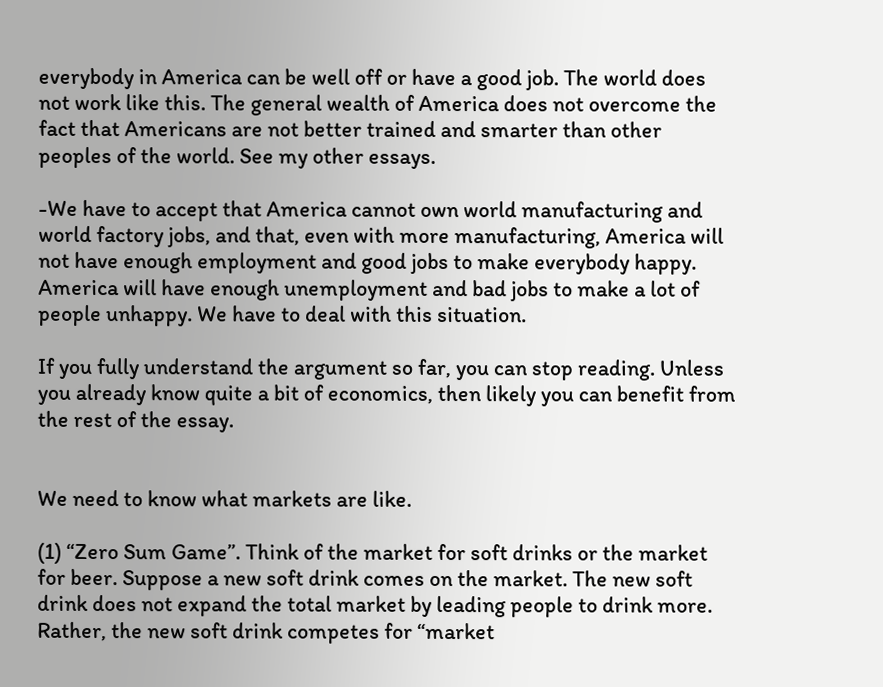everybody in America can be well off or have a good job. The world does not work like this. The general wealth of America does not overcome the fact that Americans are not better trained and smarter than other peoples of the world. See my other essays.

-We have to accept that America cannot own world manufacturing and world factory jobs, and that, even with more manufacturing, America will not have enough employment and good jobs to make everybody happy. America will have enough unemployment and bad jobs to make a lot of people unhappy. We have to deal with this situation.

If you fully understand the argument so far, you can stop reading. Unless you already know quite a bit of economics, then likely you can benefit from the rest of the essay.


We need to know what markets are like.

(1) “Zero Sum Game”. Think of the market for soft drinks or the market for beer. Suppose a new soft drink comes on the market. The new soft drink does not expand the total market by leading people to drink more. Rather, the new soft drink competes for “market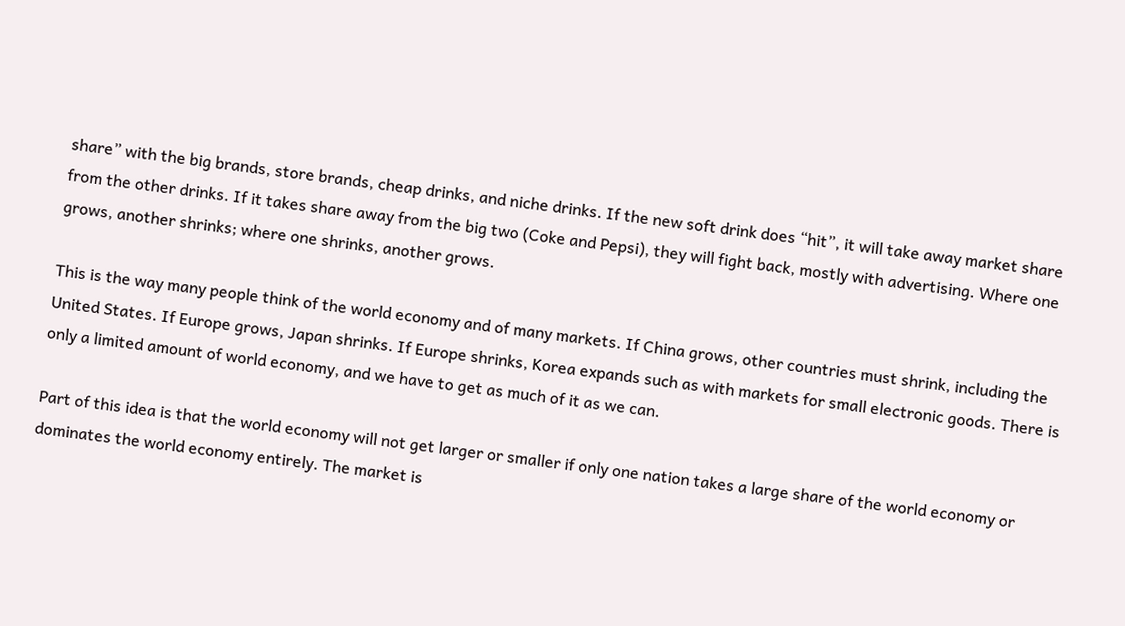share” with the big brands, store brands, cheap drinks, and niche drinks. If the new soft drink does “hit”, it will take away market share from the other drinks. If it takes share away from the big two (Coke and Pepsi), they will fight back, mostly with advertising. Where one grows, another shrinks; where one shrinks, another grows.

This is the way many people think of the world economy and of many markets. If China grows, other countries must shrink, including the United States. If Europe grows, Japan shrinks. If Europe shrinks, Korea expands such as with markets for small electronic goods. There is only a limited amount of world economy, and we have to get as much of it as we can.

Part of this idea is that the world economy will not get larger or smaller if only one nation takes a large share of the world economy or dominates the world economy entirely. The market is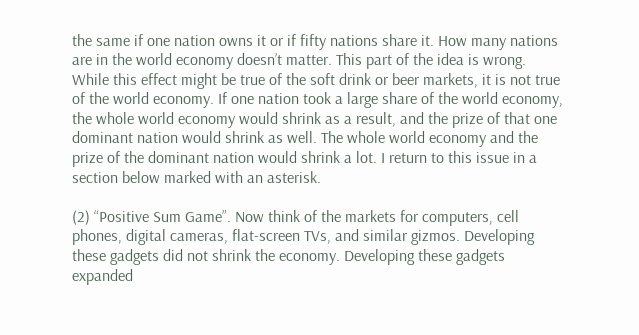the same if one nation owns it or if fifty nations share it. How many nations are in the world economy doesn’t matter. This part of the idea is wrong. While this effect might be true of the soft drink or beer markets, it is not true of the world economy. If one nation took a large share of the world economy, the whole world economy would shrink as a result, and the prize of that one dominant nation would shrink as well. The whole world economy and the prize of the dominant nation would shrink a lot. I return to this issue in a section below marked with an asterisk.

(2) “Positive Sum Game”. Now think of the markets for computers, cell phones, digital cameras, flat-screen TVs, and similar gizmos. Developing these gadgets did not shrink the economy. Developing these gadgets expanded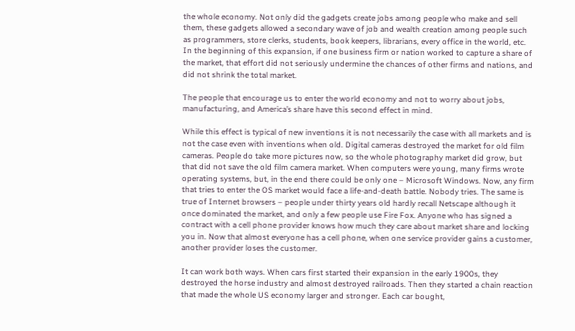the whole economy. Not only did the gadgets create jobs among people who make and sell them, these gadgets allowed a secondary wave of job and wealth creation among people such as programmers, store clerks, students, book keepers, librarians, every office in the world, etc. In the beginning of this expansion, if one business firm or nation worked to capture a share of the market, that effort did not seriously undermine the chances of other firms and nations, and did not shrink the total market.

The people that encourage us to enter the world economy and not to worry about jobs, manufacturing, and America’s share have this second effect in mind.

While this effect is typical of new inventions it is not necessarily the case with all markets and is not the case even with inventions when old. Digital cameras destroyed the market for old film cameras. People do take more pictures now, so the whole photography market did grow, but that did not save the old film camera market. When computers were young, many firms wrote operating systems, but, in the end there could be only one – Microsoft Windows. Now, any firm that tries to enter the OS market would face a life-and-death battle. Nobody tries. The same is true of Internet browsers – people under thirty years old hardly recall Netscape although it once dominated the market, and only a few people use Fire Fox. Anyone who has signed a contract with a cell phone provider knows how much they care about market share and locking you in. Now that almost everyone has a cell phone, when one service provider gains a customer, another provider loses the customer.

It can work both ways. When cars first started their expansion in the early 1900s, they destroyed the horse industry and almost destroyed railroads. Then they started a chain reaction that made the whole US economy larger and stronger. Each car bought,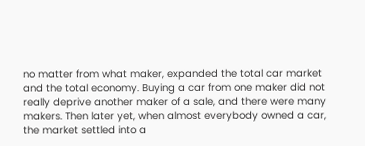no matter from what maker, expanded the total car market and the total economy. Buying a car from one maker did not really deprive another maker of a sale, and there were many makers. Then later yet, when almost everybody owned a car, the market settled into a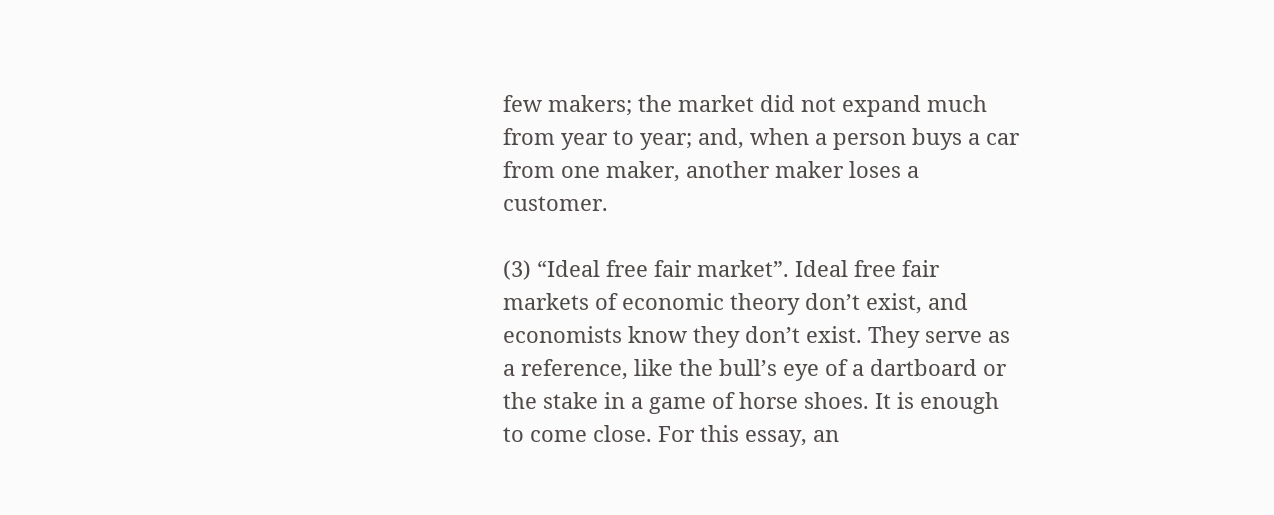few makers; the market did not expand much from year to year; and, when a person buys a car from one maker, another maker loses a customer.

(3) “Ideal free fair market”. Ideal free fair markets of economic theory don’t exist, and economists know they don’t exist. They serve as a reference, like the bull’s eye of a dartboard or the stake in a game of horse shoes. It is enough to come close. For this essay, an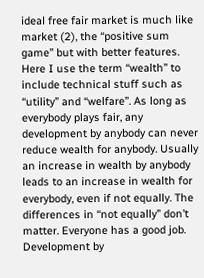ideal free fair market is much like market (2), the “positive sum game” but with better features. Here I use the term “wealth” to include technical stuff such as “utility” and “welfare”. As long as everybody plays fair, any development by anybody can never reduce wealth for anybody. Usually an increase in wealth by anybody leads to an increase in wealth for everybody, even if not equally. The differences in “not equally” don’t matter. Everyone has a good job. Development by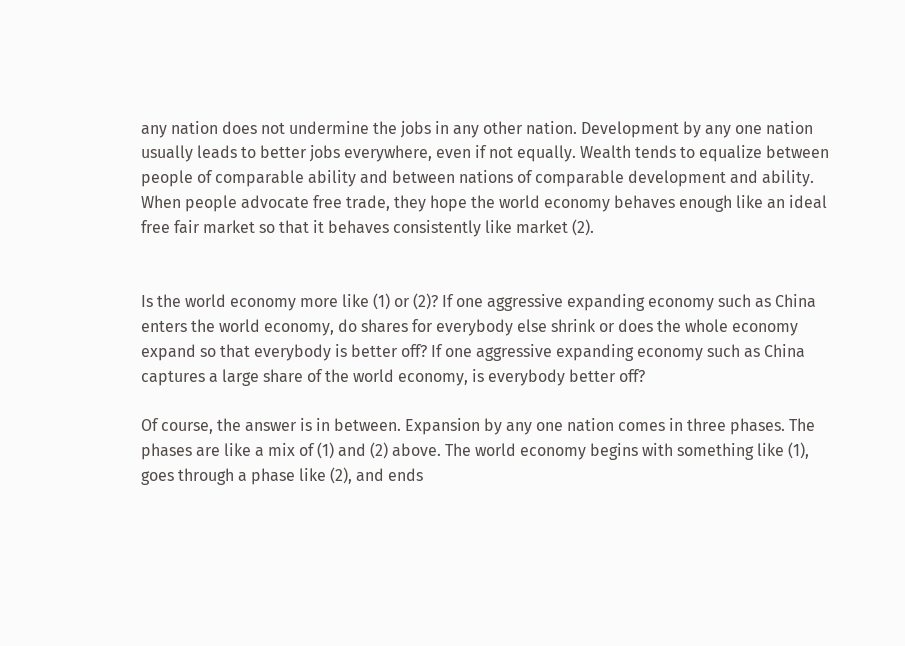any nation does not undermine the jobs in any other nation. Development by any one nation usually leads to better jobs everywhere, even if not equally. Wealth tends to equalize between people of comparable ability and between nations of comparable development and ability. When people advocate free trade, they hope the world economy behaves enough like an ideal free fair market so that it behaves consistently like market (2).


Is the world economy more like (1) or (2)? If one aggressive expanding economy such as China enters the world economy, do shares for everybody else shrink or does the whole economy expand so that everybody is better off? If one aggressive expanding economy such as China captures a large share of the world economy, is everybody better off?

Of course, the answer is in between. Expansion by any one nation comes in three phases. The phases are like a mix of (1) and (2) above. The world economy begins with something like (1), goes through a phase like (2), and ends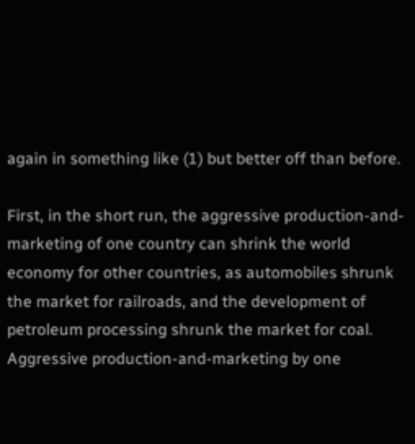again in something like (1) but better off than before.

First, in the short run, the aggressive production-and-marketing of one country can shrink the world economy for other countries, as automobiles shrunk the market for railroads, and the development of petroleum processing shrunk the market for coal. Aggressive production-and-marketing by one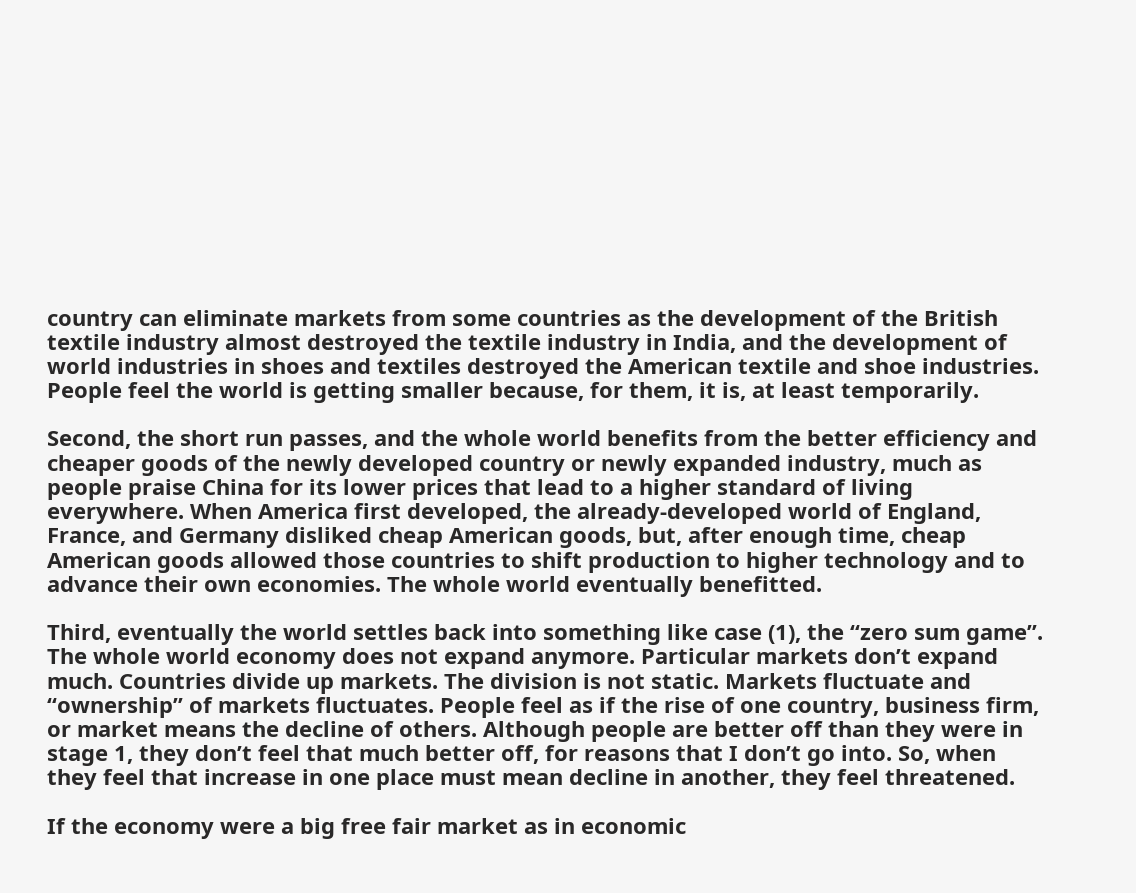country can eliminate markets from some countries as the development of the British textile industry almost destroyed the textile industry in India, and the development of world industries in shoes and textiles destroyed the American textile and shoe industries. People feel the world is getting smaller because, for them, it is, at least temporarily.

Second, the short run passes, and the whole world benefits from the better efficiency and cheaper goods of the newly developed country or newly expanded industry, much as people praise China for its lower prices that lead to a higher standard of living everywhere. When America first developed, the already-developed world of England, France, and Germany disliked cheap American goods, but, after enough time, cheap American goods allowed those countries to shift production to higher technology and to advance their own economies. The whole world eventually benefitted.

Third, eventually the world settles back into something like case (1), the “zero sum game”. The whole world economy does not expand anymore. Particular markets don’t expand much. Countries divide up markets. The division is not static. Markets fluctuate and “ownership” of markets fluctuates. People feel as if the rise of one country, business firm, or market means the decline of others. Although people are better off than they were in stage 1, they don’t feel that much better off, for reasons that I don’t go into. So, when they feel that increase in one place must mean decline in another, they feel threatened.

If the economy were a big free fair market as in economic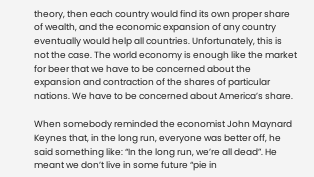theory, then each country would find its own proper share of wealth, and the economic expansion of any country eventually would help all countries. Unfortunately, this is not the case. The world economy is enough like the market for beer that we have to be concerned about the expansion and contraction of the shares of particular nations. We have to be concerned about America’s share.

When somebody reminded the economist John Maynard Keynes that, in the long run, everyone was better off, he said something like: “In the long run, we’re all dead”. He meant we don’t live in some future “pie in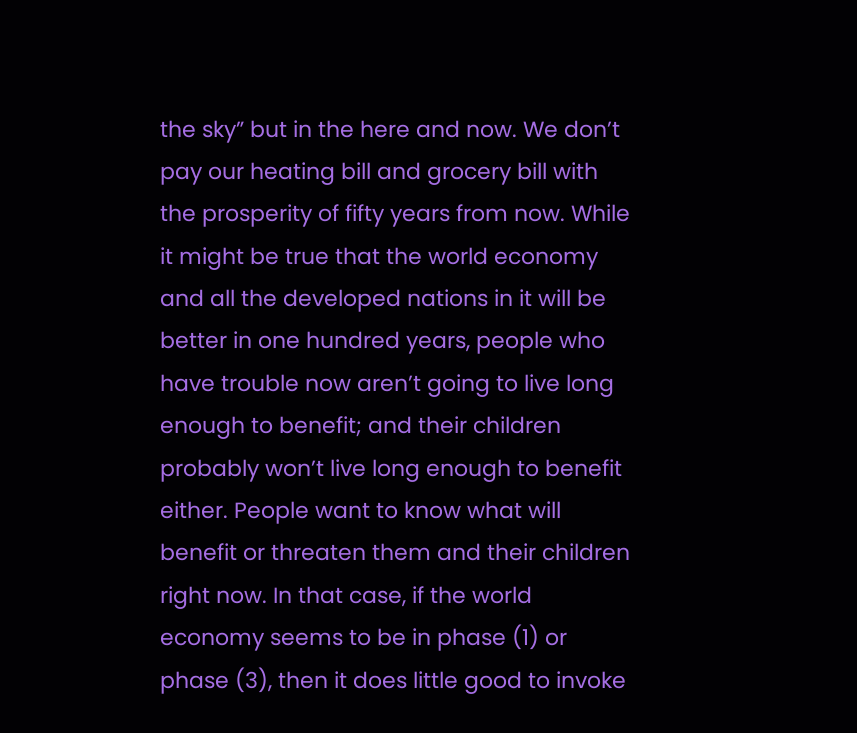the sky” but in the here and now. We don’t pay our heating bill and grocery bill with the prosperity of fifty years from now. While it might be true that the world economy and all the developed nations in it will be better in one hundred years, people who have trouble now aren’t going to live long enough to benefit; and their children probably won’t live long enough to benefit either. People want to know what will benefit or threaten them and their children right now. In that case, if the world economy seems to be in phase (1) or phase (3), then it does little good to invoke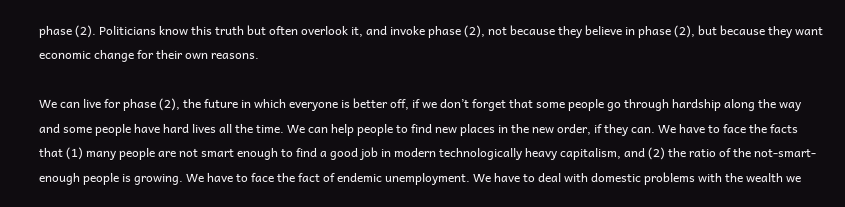phase (2). Politicians know this truth but often overlook it, and invoke phase (2), not because they believe in phase (2), but because they want economic change for their own reasons.

We can live for phase (2), the future in which everyone is better off, if we don’t forget that some people go through hardship along the way and some people have hard lives all the time. We can help people to find new places in the new order, if they can. We have to face the facts that (1) many people are not smart enough to find a good job in modern technologically heavy capitalism, and (2) the ratio of the not-smart-enough people is growing. We have to face the fact of endemic unemployment. We have to deal with domestic problems with the wealth we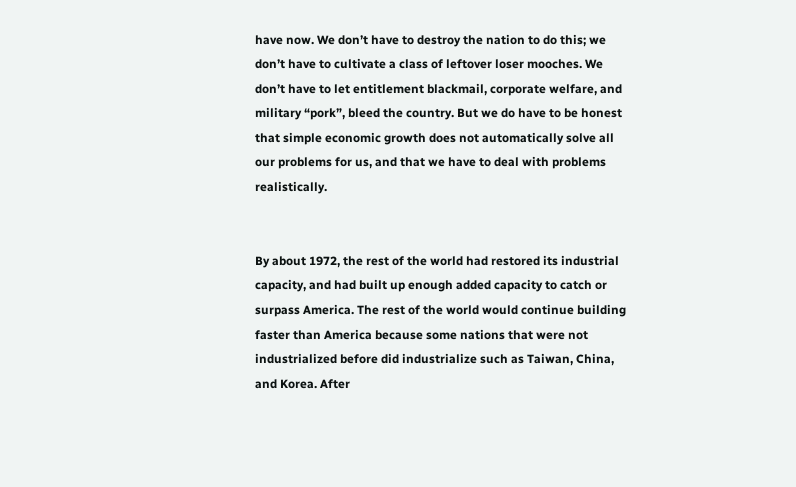have now. We don’t have to destroy the nation to do this; we don’t have to cultivate a class of leftover loser mooches. We don’t have to let entitlement blackmail, corporate welfare, and military “pork”, bleed the country. But we do have to be honest that simple economic growth does not automatically solve all our problems for us, and that we have to deal with problems realistically.


By about 1972, the rest of the world had restored its industrial capacity, and had built up enough added capacity to catch or surpass America. The rest of the world would continue building faster than America because some nations that were not industrialized before did industrialize such as Taiwan, China, and Korea. After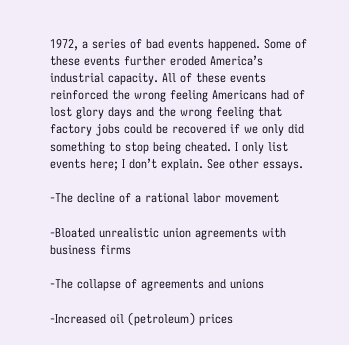1972, a series of bad events happened. Some of these events further eroded America’s industrial capacity. All of these events reinforced the wrong feeling Americans had of lost glory days and the wrong feeling that factory jobs could be recovered if we only did something to stop being cheated. I only list events here; I don’t explain. See other essays.

-The decline of a rational labor movement

-Bloated unrealistic union agreements with business firms

-The collapse of agreements and unions

-Increased oil (petroleum) prices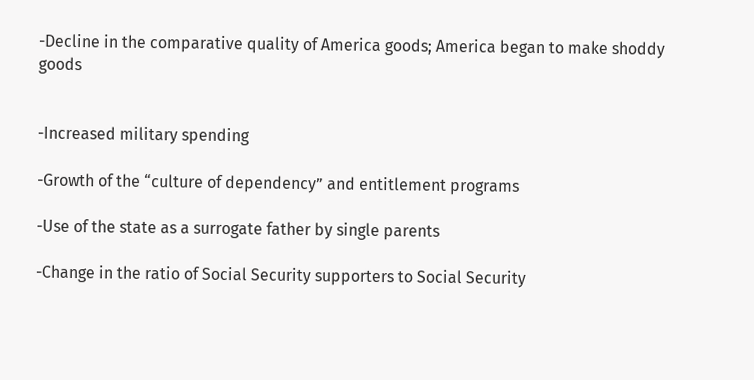-Decline in the comparative quality of America goods; America began to make shoddy goods


-Increased military spending

-Growth of the “culture of dependency” and entitlement programs

-Use of the state as a surrogate father by single parents

-Change in the ratio of Social Security supporters to Social Security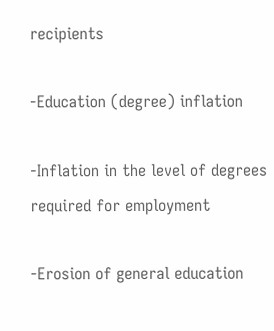recipients

-Education (degree) inflation

-Inflation in the level of degrees required for employment

-Erosion of general education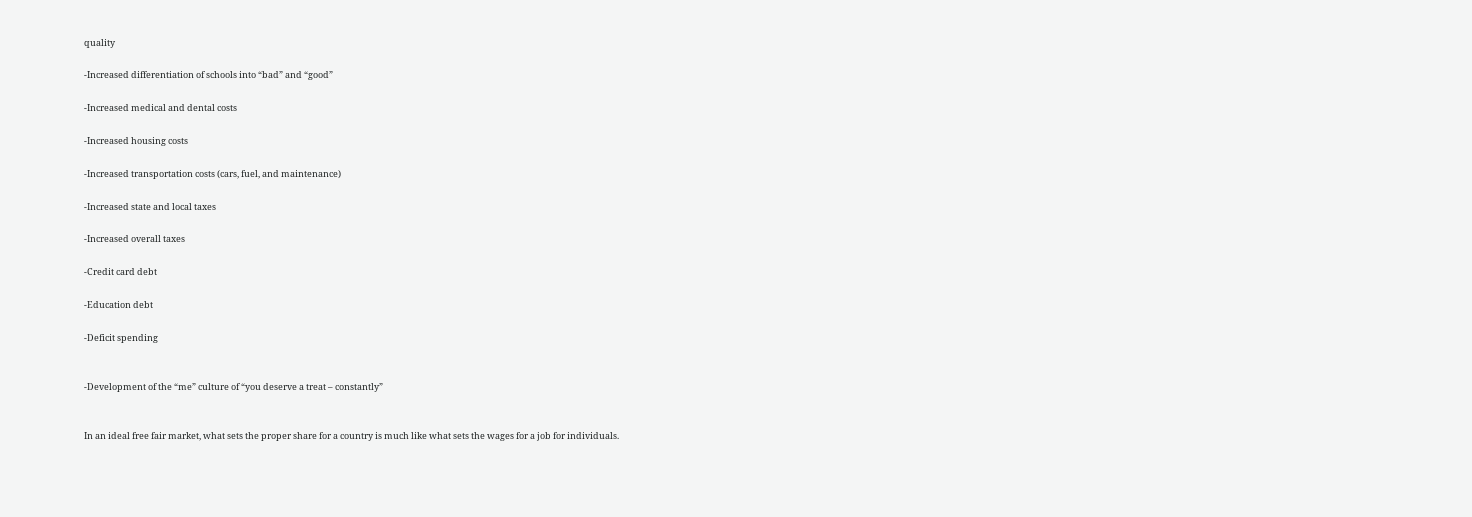quality

-Increased differentiation of schools into “bad” and “good”

-Increased medical and dental costs

-Increased housing costs

-Increased transportation costs (cars, fuel, and maintenance)

-Increased state and local taxes

-Increased overall taxes

-Credit card debt

-Education debt

-Deficit spending


-Development of the “me” culture of “you deserve a treat – constantly”


In an ideal free fair market, what sets the proper share for a country is much like what sets the wages for a job for individuals.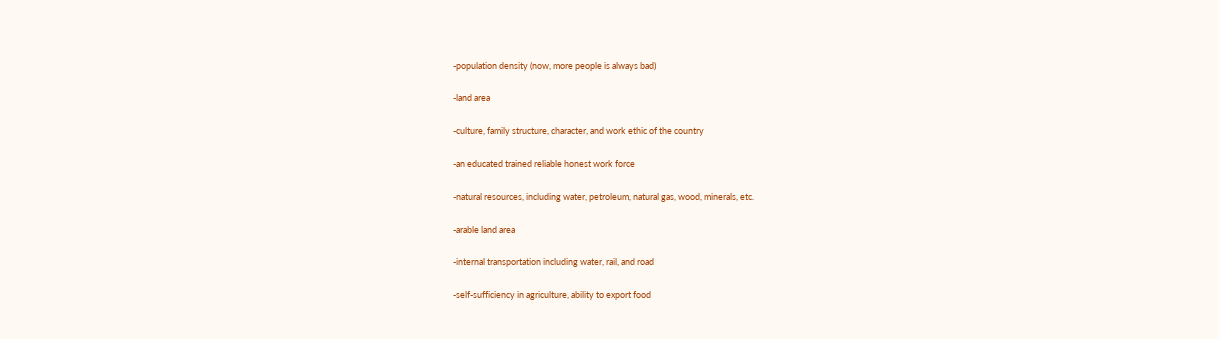-population density (now, more people is always bad)

-land area

-culture, family structure, character, and work ethic of the country

-an educated trained reliable honest work force

-natural resources, including water, petroleum, natural gas, wood, minerals, etc.

-arable land area

-internal transportation including water, rail, and road

-self-sufficiency in agriculture, ability to export food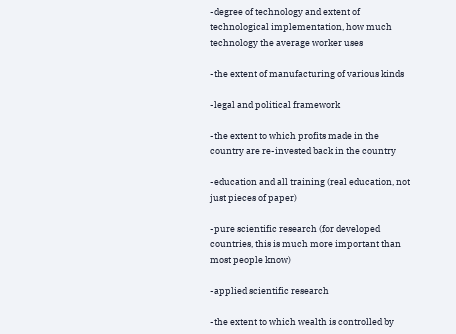-degree of technology and extent of technological implementation, how much technology the average worker uses

-the extent of manufacturing of various kinds

-legal and political framework

-the extent to which profits made in the country are re-invested back in the country

-education and all training (real education, not just pieces of paper)

-pure scientific research (for developed countries, this is much more important than most people know)

-applied scientific research

-the extent to which wealth is controlled by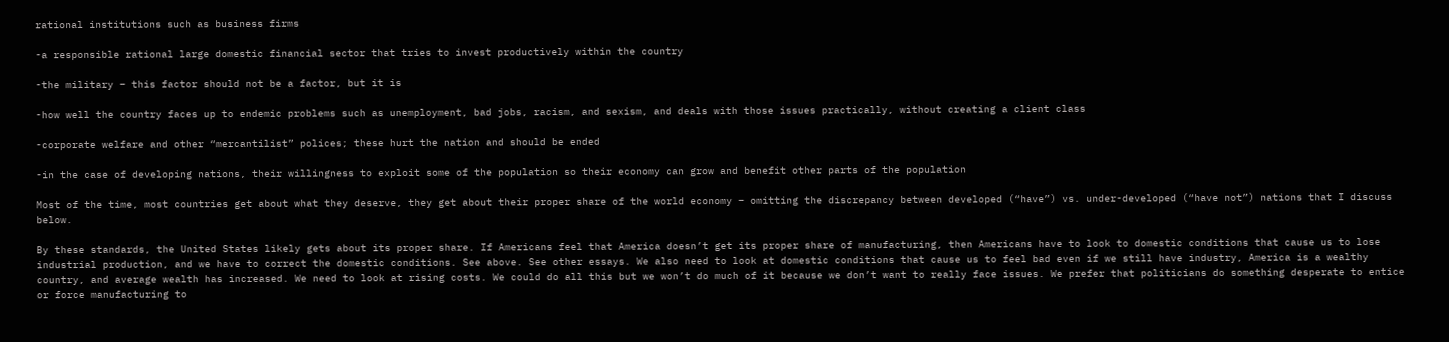rational institutions such as business firms

-a responsible rational large domestic financial sector that tries to invest productively within the country

-the military – this factor should not be a factor, but it is

-how well the country faces up to endemic problems such as unemployment, bad jobs, racism, and sexism, and deals with those issues practically, without creating a client class

-corporate welfare and other “mercantilist” polices; these hurt the nation and should be ended

-in the case of developing nations, their willingness to exploit some of the population so their economy can grow and benefit other parts of the population

Most of the time, most countries get about what they deserve, they get about their proper share of the world economy – omitting the discrepancy between developed (“have”) vs. under-developed (“have not”) nations that I discuss below.

By these standards, the United States likely gets about its proper share. If Americans feel that America doesn’t get its proper share of manufacturing, then Americans have to look to domestic conditions that cause us to lose industrial production, and we have to correct the domestic conditions. See above. See other essays. We also need to look at domestic conditions that cause us to feel bad even if we still have industry, America is a wealthy country, and average wealth has increased. We need to look at rising costs. We could do all this but we won’t do much of it because we don’t want to really face issues. We prefer that politicians do something desperate to entice or force manufacturing to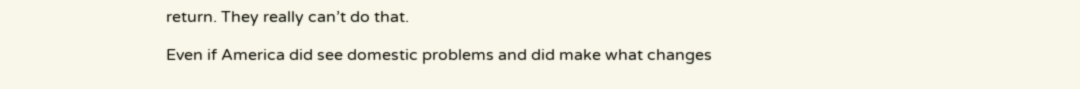return. They really can’t do that.

Even if America did see domestic problems and did make what changes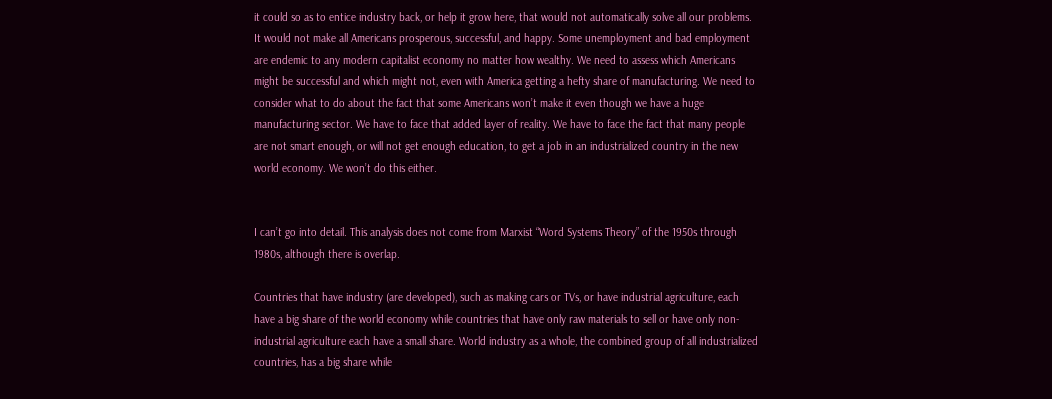it could so as to entice industry back, or help it grow here, that would not automatically solve all our problems. It would not make all Americans prosperous, successful, and happy. Some unemployment and bad employment are endemic to any modern capitalist economy no matter how wealthy. We need to assess which Americans might be successful and which might not, even with America getting a hefty share of manufacturing. We need to consider what to do about the fact that some Americans won’t make it even though we have a huge manufacturing sector. We have to face that added layer of reality. We have to face the fact that many people are not smart enough, or will not get enough education, to get a job in an industrialized country in the new world economy. We won’t do this either.


I can’t go into detail. This analysis does not come from Marxist “Word Systems Theory” of the 1950s through 1980s, although there is overlap.

Countries that have industry (are developed), such as making cars or TVs, or have industrial agriculture, each have a big share of the world economy while countries that have only raw materials to sell or have only non-industrial agriculture each have a small share. World industry as a whole, the combined group of all industrialized countries, has a big share while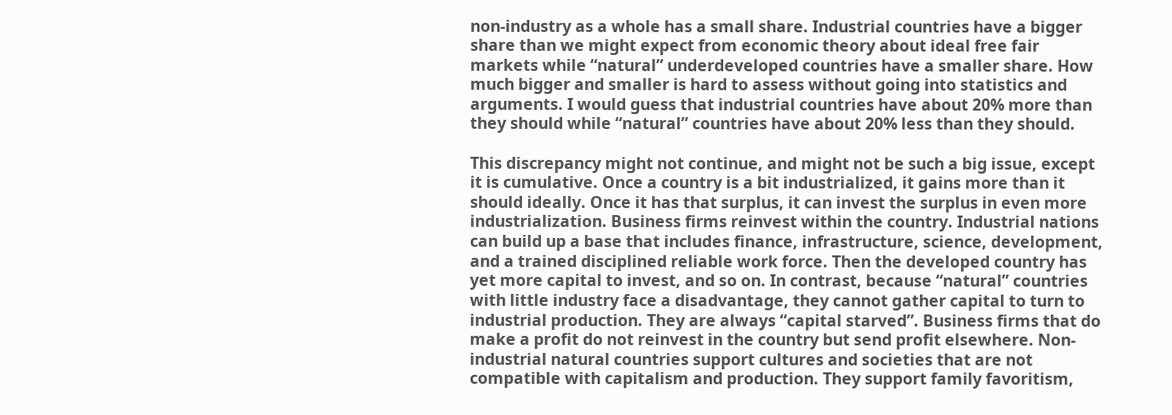non-industry as a whole has a small share. Industrial countries have a bigger share than we might expect from economic theory about ideal free fair markets while “natural” underdeveloped countries have a smaller share. How much bigger and smaller is hard to assess without going into statistics and arguments. I would guess that industrial countries have about 20% more than they should while “natural” countries have about 20% less than they should.

This discrepancy might not continue, and might not be such a big issue, except it is cumulative. Once a country is a bit industrialized, it gains more than it should ideally. Once it has that surplus, it can invest the surplus in even more industrialization. Business firms reinvest within the country. Industrial nations can build up a base that includes finance, infrastructure, science, development, and a trained disciplined reliable work force. Then the developed country has yet more capital to invest, and so on. In contrast, because “natural” countries with little industry face a disadvantage, they cannot gather capital to turn to industrial production. They are always “capital starved”. Business firms that do make a profit do not reinvest in the country but send profit elsewhere. Non-industrial natural countries support cultures and societies that are not compatible with capitalism and production. They support family favoritism,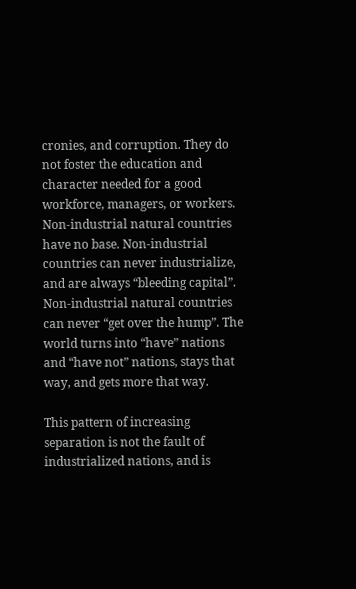cronies, and corruption. They do not foster the education and character needed for a good workforce, managers, or workers. Non-industrial natural countries have no base. Non-industrial countries can never industrialize, and are always “bleeding capital”. Non-industrial natural countries can never “get over the hump”. The world turns into “have” nations and “have not” nations, stays that way, and gets more that way.

This pattern of increasing separation is not the fault of industrialized nations, and is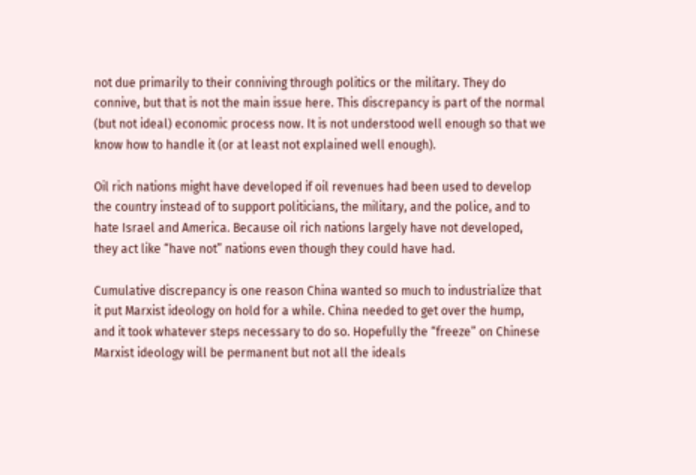not due primarily to their conniving through politics or the military. They do connive, but that is not the main issue here. This discrepancy is part of the normal (but not ideal) economic process now. It is not understood well enough so that we know how to handle it (or at least not explained well enough).

Oil rich nations might have developed if oil revenues had been used to develop the country instead of to support politicians, the military, and the police, and to hate Israel and America. Because oil rich nations largely have not developed, they act like “have not” nations even though they could have had.

Cumulative discrepancy is one reason China wanted so much to industrialize that it put Marxist ideology on hold for a while. China needed to get over the hump, and it took whatever steps necessary to do so. Hopefully the “freeze” on Chinese Marxist ideology will be permanent but not all the ideals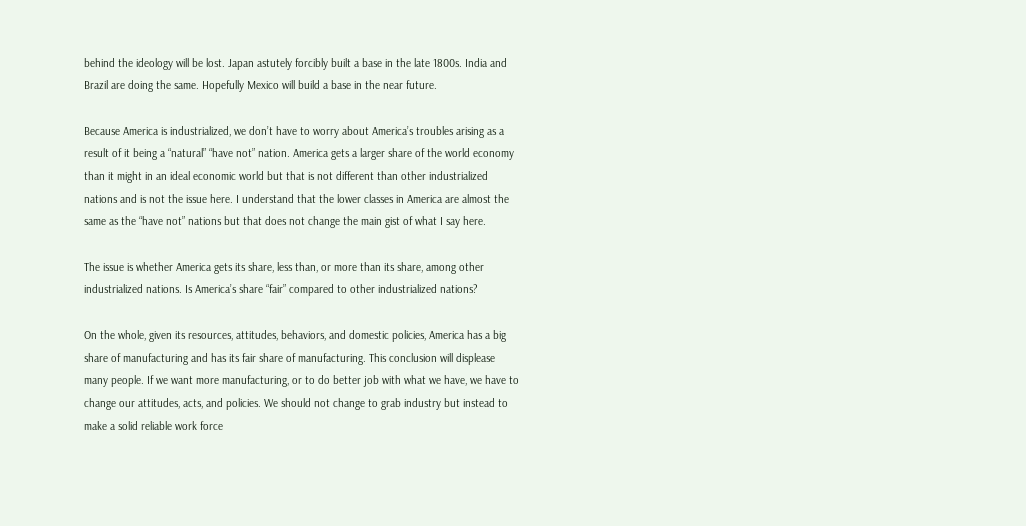behind the ideology will be lost. Japan astutely forcibly built a base in the late 1800s. India and Brazil are doing the same. Hopefully Mexico will build a base in the near future.

Because America is industrialized, we don’t have to worry about America’s troubles arising as a result of it being a “natural” “have not” nation. America gets a larger share of the world economy than it might in an ideal economic world but that is not different than other industrialized nations and is not the issue here. I understand that the lower classes in America are almost the same as the “have not” nations but that does not change the main gist of what I say here.

The issue is whether America gets its share, less than, or more than its share, among other industrialized nations. Is America’s share “fair” compared to other industrialized nations?

On the whole, given its resources, attitudes, behaviors, and domestic policies, America has a big share of manufacturing and has its fair share of manufacturing. This conclusion will displease many people. If we want more manufacturing, or to do better job with what we have, we have to change our attitudes, acts, and policies. We should not change to grab industry but instead to make a solid reliable work force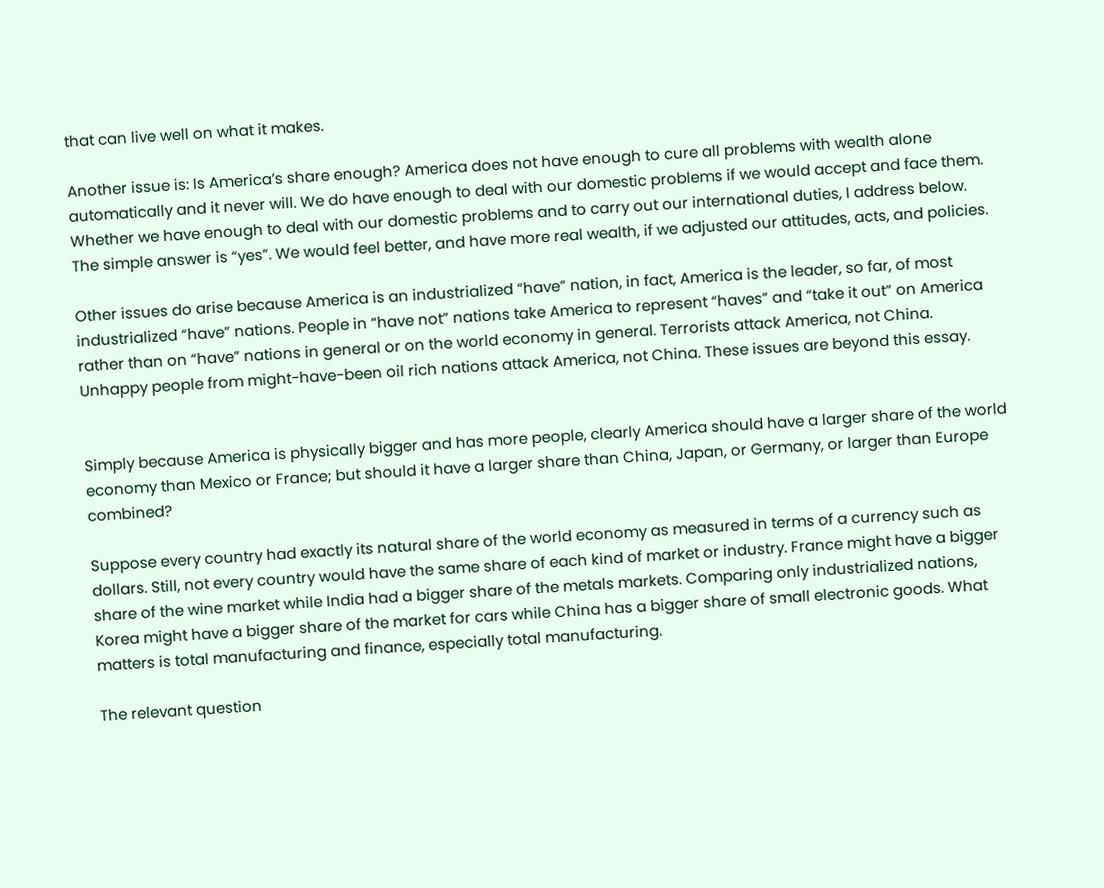that can live well on what it makes.

Another issue is: Is America’s share enough? America does not have enough to cure all problems with wealth alone automatically and it never will. We do have enough to deal with our domestic problems if we would accept and face them. Whether we have enough to deal with our domestic problems and to carry out our international duties, I address below. The simple answer is “yes”. We would feel better, and have more real wealth, if we adjusted our attitudes, acts, and policies.

Other issues do arise because America is an industrialized “have” nation, in fact, America is the leader, so far, of most industrialized “have” nations. People in “have not” nations take America to represent “haves” and “take it out” on America rather than on “have” nations in general or on the world economy in general. Terrorists attack America, not China. Unhappy people from might-have-been oil rich nations attack America, not China. These issues are beyond this essay.


Simply because America is physically bigger and has more people, clearly America should have a larger share of the world economy than Mexico or France; but should it have a larger share than China, Japan, or Germany, or larger than Europe combined?

Suppose every country had exactly its natural share of the world economy as measured in terms of a currency such as dollars. Still, not every country would have the same share of each kind of market or industry. France might have a bigger share of the wine market while India had a bigger share of the metals markets. Comparing only industrialized nations, Korea might have a bigger share of the market for cars while China has a bigger share of small electronic goods. What matters is total manufacturing and finance, especially total manufacturing.

The relevant question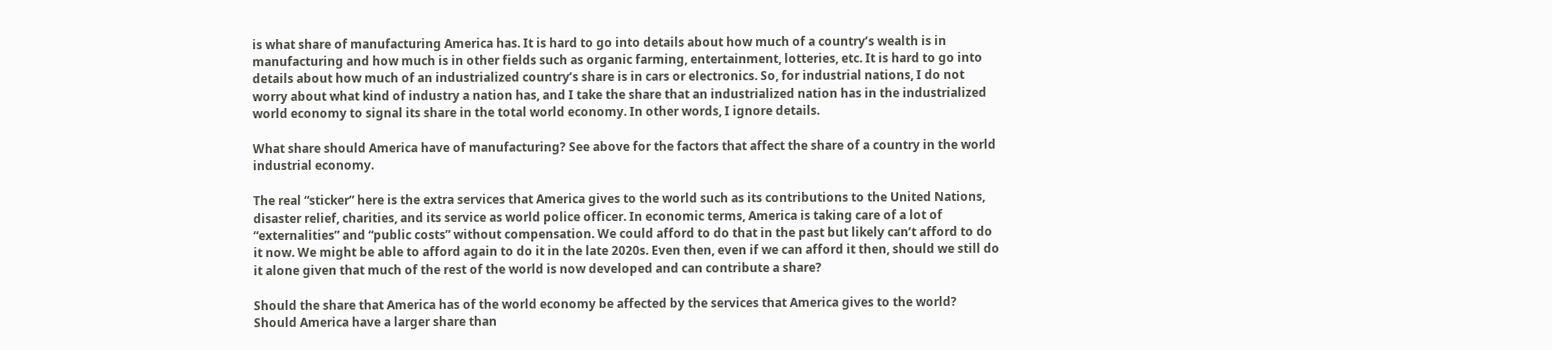is what share of manufacturing America has. It is hard to go into details about how much of a country’s wealth is in manufacturing and how much is in other fields such as organic farming, entertainment, lotteries, etc. It is hard to go into details about how much of an industrialized country’s share is in cars or electronics. So, for industrial nations, I do not worry about what kind of industry a nation has, and I take the share that an industrialized nation has in the industrialized world economy to signal its share in the total world economy. In other words, I ignore details.

What share should America have of manufacturing? See above for the factors that affect the share of a country in the world industrial economy.

The real “sticker” here is the extra services that America gives to the world such as its contributions to the United Nations, disaster relief, charities, and its service as world police officer. In economic terms, America is taking care of a lot of “externalities” and “public costs” without compensation. We could afford to do that in the past but likely can’t afford to do it now. We might be able to afford again to do it in the late 2020s. Even then, even if we can afford it then, should we still do it alone given that much of the rest of the world is now developed and can contribute a share?

Should the share that America has of the world economy be affected by the services that America gives to the world? Should America have a larger share than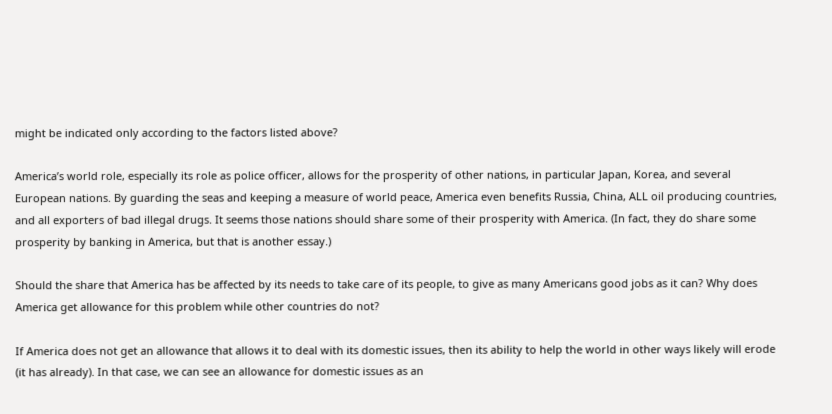might be indicated only according to the factors listed above?

America’s world role, especially its role as police officer, allows for the prosperity of other nations, in particular Japan, Korea, and several European nations. By guarding the seas and keeping a measure of world peace, America even benefits Russia, China, ALL oil producing countries, and all exporters of bad illegal drugs. It seems those nations should share some of their prosperity with America. (In fact, they do share some prosperity by banking in America, but that is another essay.)

Should the share that America has be affected by its needs to take care of its people, to give as many Americans good jobs as it can? Why does America get allowance for this problem while other countries do not?

If America does not get an allowance that allows it to deal with its domestic issues, then its ability to help the world in other ways likely will erode (it has already). In that case, we can see an allowance for domestic issues as an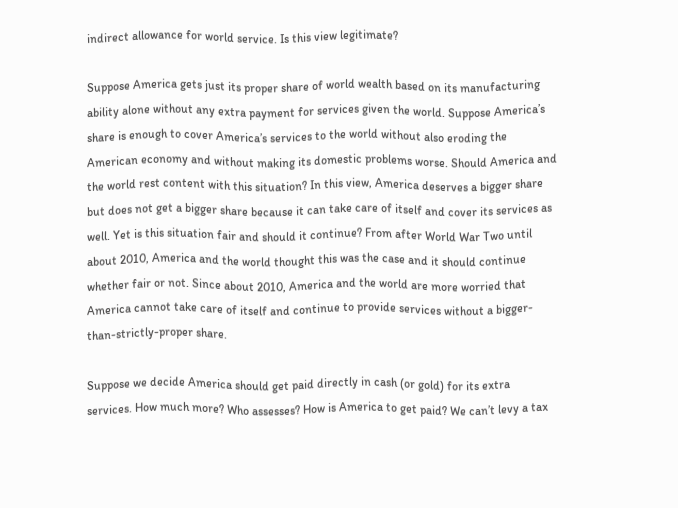indirect allowance for world service. Is this view legitimate?

Suppose America gets just its proper share of world wealth based on its manufacturing ability alone without any extra payment for services given the world. Suppose America’s share is enough to cover America’s services to the world without also eroding the American economy and without making its domestic problems worse. Should America and the world rest content with this situation? In this view, America deserves a bigger share but does not get a bigger share because it can take care of itself and cover its services as well. Yet is this situation fair and should it continue? From after World War Two until about 2010, America and the world thought this was the case and it should continue whether fair or not. Since about 2010, America and the world are more worried that America cannot take care of itself and continue to provide services without a bigger-than-strictly-proper share.

Suppose we decide America should get paid directly in cash (or gold) for its extra services. How much more? Who assesses? How is America to get paid? We can’t levy a tax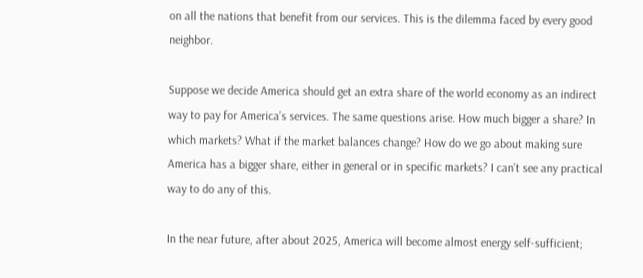on all the nations that benefit from our services. This is the dilemma faced by every good neighbor.

Suppose we decide America should get an extra share of the world economy as an indirect way to pay for America’s services. The same questions arise. How much bigger a share? In which markets? What if the market balances change? How do we go about making sure America has a bigger share, either in general or in specific markets? I can’t see any practical way to do any of this.

In the near future, after about 2025, America will become almost energy self-sufficient;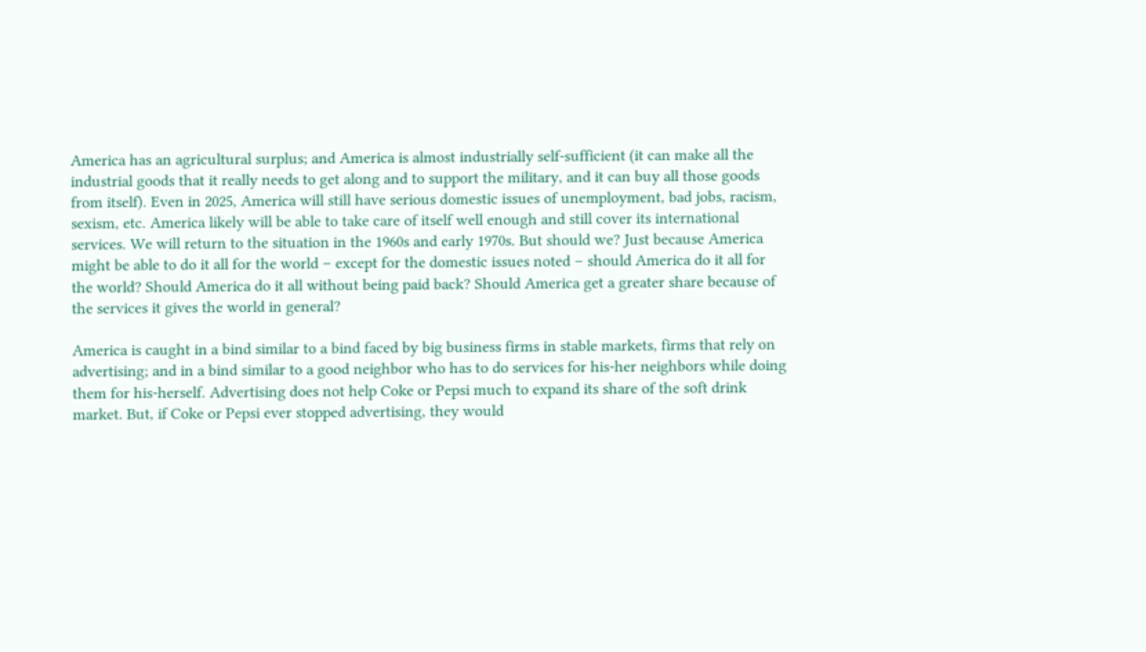America has an agricultural surplus; and America is almost industrially self-sufficient (it can make all the industrial goods that it really needs to get along and to support the military, and it can buy all those goods from itself). Even in 2025, America will still have serious domestic issues of unemployment, bad jobs, racism, sexism, etc. America likely will be able to take care of itself well enough and still cover its international services. We will return to the situation in the 1960s and early 1970s. But should we? Just because America might be able to do it all for the world – except for the domestic issues noted – should America do it all for the world? Should America do it all without being paid back? Should America get a greater share because of the services it gives the world in general?

America is caught in a bind similar to a bind faced by big business firms in stable markets, firms that rely on advertising; and in a bind similar to a good neighbor who has to do services for his-her neighbors while doing them for his-herself. Advertising does not help Coke or Pepsi much to expand its share of the soft drink market. But, if Coke or Pepsi ever stopped advertising, they would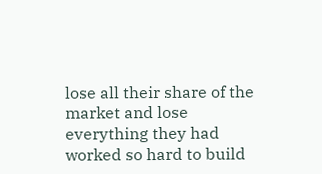lose all their share of the market and lose everything they had worked so hard to build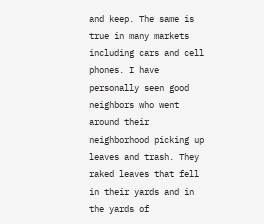and keep. The same is true in many markets including cars and cell phones. I have personally seen good neighbors who went around their neighborhood picking up leaves and trash. They raked leaves that fell in their yards and in the yards of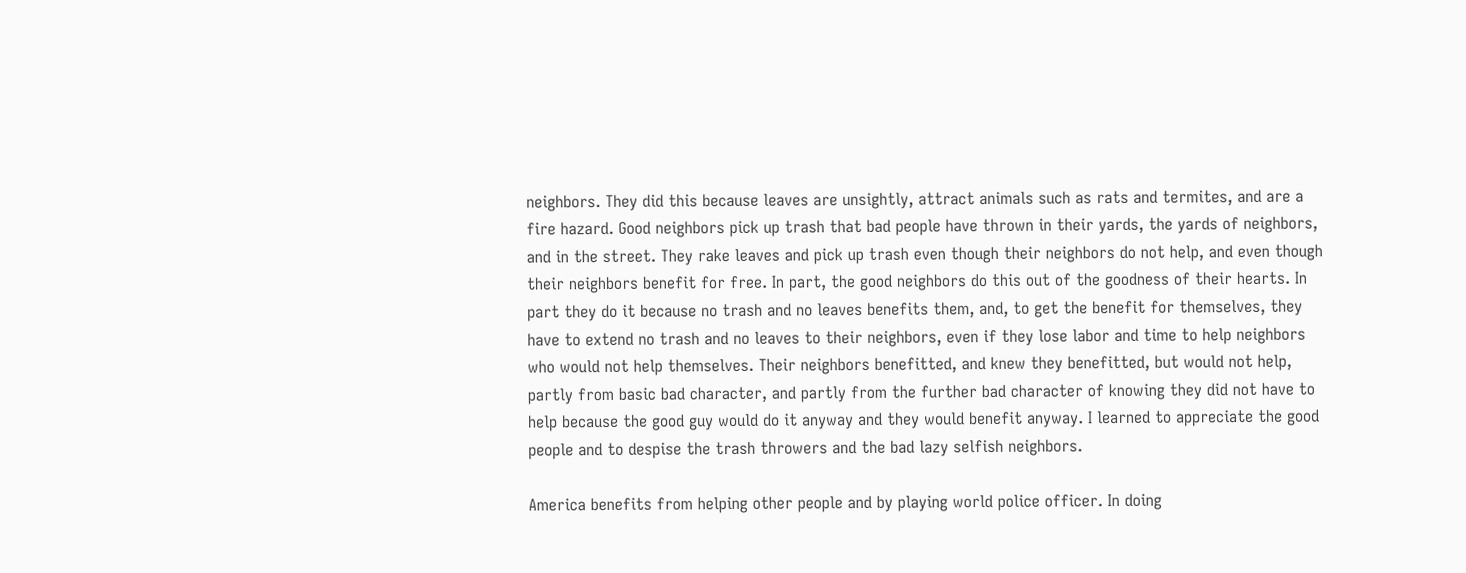neighbors. They did this because leaves are unsightly, attract animals such as rats and termites, and are a fire hazard. Good neighbors pick up trash that bad people have thrown in their yards, the yards of neighbors, and in the street. They rake leaves and pick up trash even though their neighbors do not help, and even though their neighbors benefit for free. In part, the good neighbors do this out of the goodness of their hearts. In part they do it because no trash and no leaves benefits them, and, to get the benefit for themselves, they have to extend no trash and no leaves to their neighbors, even if they lose labor and time to help neighbors who would not help themselves. Their neighbors benefitted, and knew they benefitted, but would not help, partly from basic bad character, and partly from the further bad character of knowing they did not have to help because the good guy would do it anyway and they would benefit anyway. I learned to appreciate the good people and to despise the trash throwers and the bad lazy selfish neighbors.

America benefits from helping other people and by playing world police officer. In doing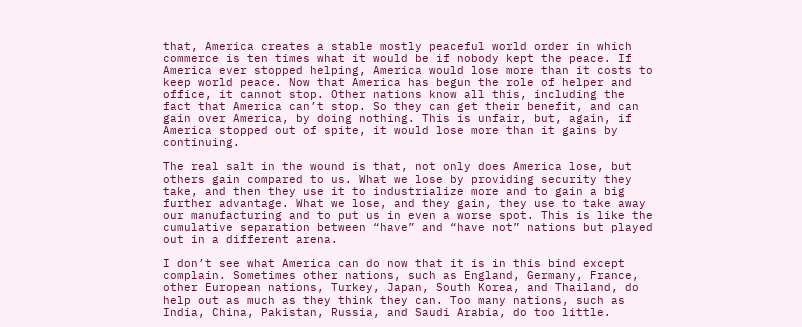that, America creates a stable mostly peaceful world order in which commerce is ten times what it would be if nobody kept the peace. If America ever stopped helping, America would lose more than it costs to keep world peace. Now that America has begun the role of helper and office, it cannot stop. Other nations know all this, including the fact that America can’t stop. So they can get their benefit, and can gain over America, by doing nothing. This is unfair, but, again, if America stopped out of spite, it would lose more than it gains by continuing.

The real salt in the wound is that, not only does America lose, but others gain compared to us. What we lose by providing security they take, and then they use it to industrialize more and to gain a big further advantage. What we lose, and they gain, they use to take away our manufacturing and to put us in even a worse spot. This is like the cumulative separation between “have” and “have not” nations but played out in a different arena.

I don’t see what America can do now that it is in this bind except complain. Sometimes other nations, such as England, Germany, France, other European nations, Turkey, Japan, South Korea, and Thailand, do help out as much as they think they can. Too many nations, such as India, China, Pakistan, Russia, and Saudi Arabia, do too little.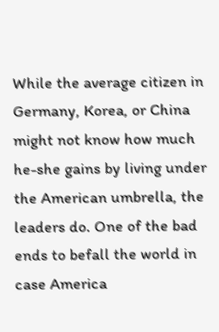While the average citizen in Germany, Korea, or China might not know how much he-she gains by living under the American umbrella, the leaders do. One of the bad ends to befall the world in case America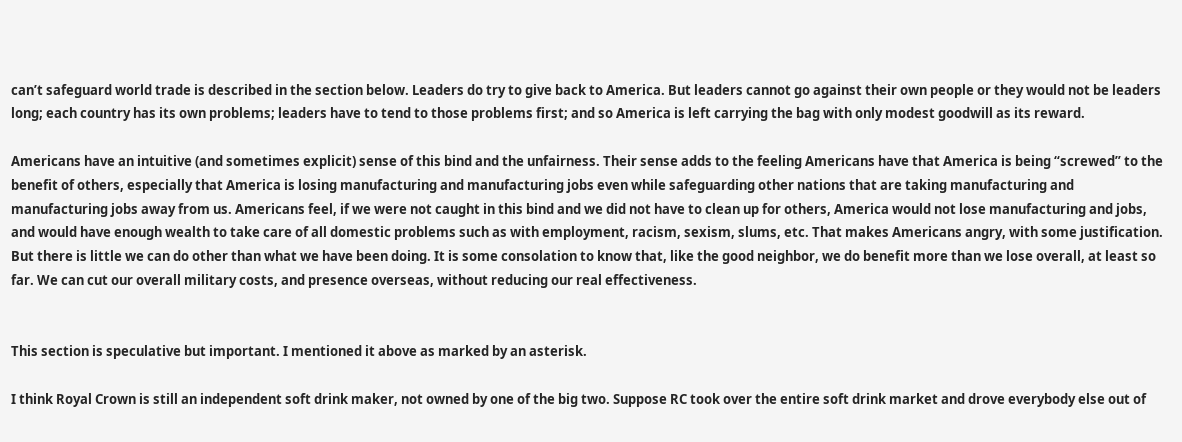can’t safeguard world trade is described in the section below. Leaders do try to give back to America. But leaders cannot go against their own people or they would not be leaders long; each country has its own problems; leaders have to tend to those problems first; and so America is left carrying the bag with only modest goodwill as its reward.

Americans have an intuitive (and sometimes explicit) sense of this bind and the unfairness. Their sense adds to the feeling Americans have that America is being “screwed” to the benefit of others, especially that America is losing manufacturing and manufacturing jobs even while safeguarding other nations that are taking manufacturing and manufacturing jobs away from us. Americans feel, if we were not caught in this bind and we did not have to clean up for others, America would not lose manufacturing and jobs, and would have enough wealth to take care of all domestic problems such as with employment, racism, sexism, slums, etc. That makes Americans angry, with some justification. But there is little we can do other than what we have been doing. It is some consolation to know that, like the good neighbor, we do benefit more than we lose overall, at least so far. We can cut our overall military costs, and presence overseas, without reducing our real effectiveness.


This section is speculative but important. I mentioned it above as marked by an asterisk.

I think Royal Crown is still an independent soft drink maker, not owned by one of the big two. Suppose RC took over the entire soft drink market and drove everybody else out of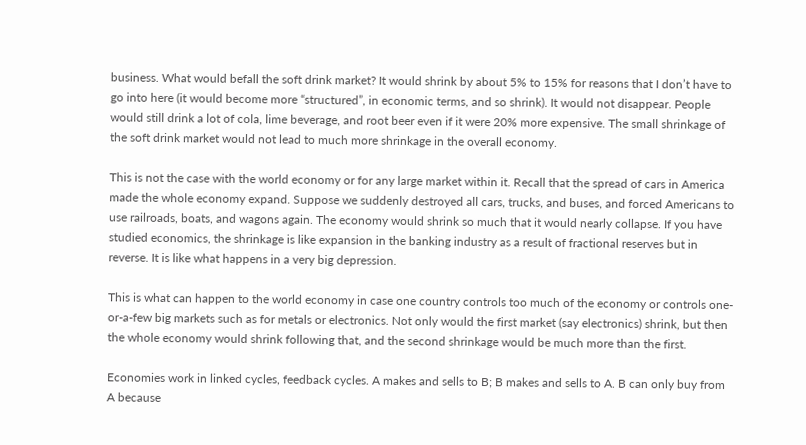business. What would befall the soft drink market? It would shrink by about 5% to 15% for reasons that I don’t have to go into here (it would become more “structured”, in economic terms, and so shrink). It would not disappear. People would still drink a lot of cola, lime beverage, and root beer even if it were 20% more expensive. The small shrinkage of the soft drink market would not lead to much more shrinkage in the overall economy.

This is not the case with the world economy or for any large market within it. Recall that the spread of cars in America made the whole economy expand. Suppose we suddenly destroyed all cars, trucks, and buses, and forced Americans to use railroads, boats, and wagons again. The economy would shrink so much that it would nearly collapse. If you have studied economics, the shrinkage is like expansion in the banking industry as a result of fractional reserves but in reverse. It is like what happens in a very big depression.

This is what can happen to the world economy in case one country controls too much of the economy or controls one-or-a-few big markets such as for metals or electronics. Not only would the first market (say electronics) shrink, but then the whole economy would shrink following that, and the second shrinkage would be much more than the first.

Economies work in linked cycles, feedback cycles. A makes and sells to B; B makes and sells to A. B can only buy from A because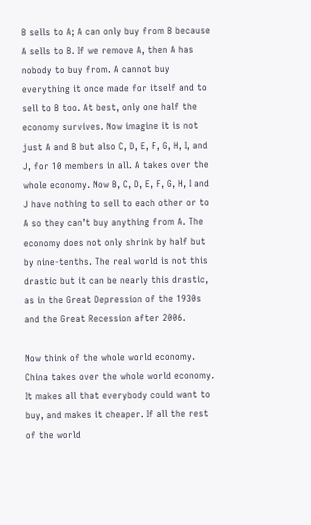B sells to A; A can only buy from B because A sells to B. If we remove A, then A has nobody to buy from. A cannot buy everything it once made for itself and to sell to B too. At best, only one half the economy survives. Now imagine it is not just A and B but also C, D, E, F, G, H, I, and J, for 10 members in all. A takes over the whole economy. Now B, C, D, E, F, G, H, I and J have nothing to sell to each other or to A so they can’t buy anything from A. The economy does not only shrink by half but by nine-tenths. The real world is not this drastic but it can be nearly this drastic, as in the Great Depression of the 1930s and the Great Recession after 2006.

Now think of the whole world economy. China takes over the whole world economy. It makes all that everybody could want to buy, and makes it cheaper. If all the rest of the world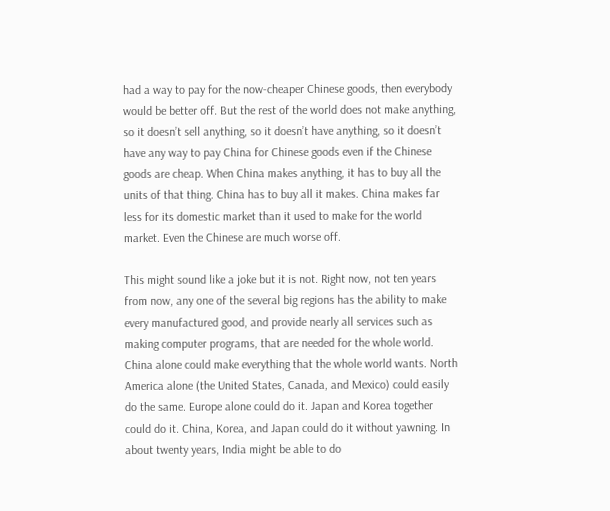had a way to pay for the now-cheaper Chinese goods, then everybody would be better off. But the rest of the world does not make anything, so it doesn’t sell anything, so it doesn’t have anything, so it doesn’t have any way to pay China for Chinese goods even if the Chinese goods are cheap. When China makes anything, it has to buy all the units of that thing. China has to buy all it makes. China makes far less for its domestic market than it used to make for the world market. Even the Chinese are much worse off.

This might sound like a joke but it is not. Right now, not ten years from now, any one of the several big regions has the ability to make every manufactured good, and provide nearly all services such as making computer programs, that are needed for the whole world. China alone could make everything that the whole world wants. North America alone (the United States, Canada, and Mexico) could easily do the same. Europe alone could do it. Japan and Korea together could do it. China, Korea, and Japan could do it without yawning. In about twenty years, India might be able to do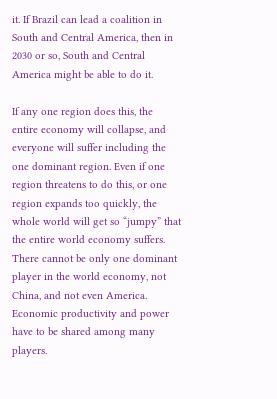it. If Brazil can lead a coalition in South and Central America, then in 2030 or so, South and Central America might be able to do it.

If any one region does this, the entire economy will collapse, and everyone will suffer including the one dominant region. Even if one region threatens to do this, or one region expands too quickly, the whole world will get so “jumpy” that the entire world economy suffers. There cannot be only one dominant player in the world economy, not China, and not even America. Economic productivity and power have to be shared among many players.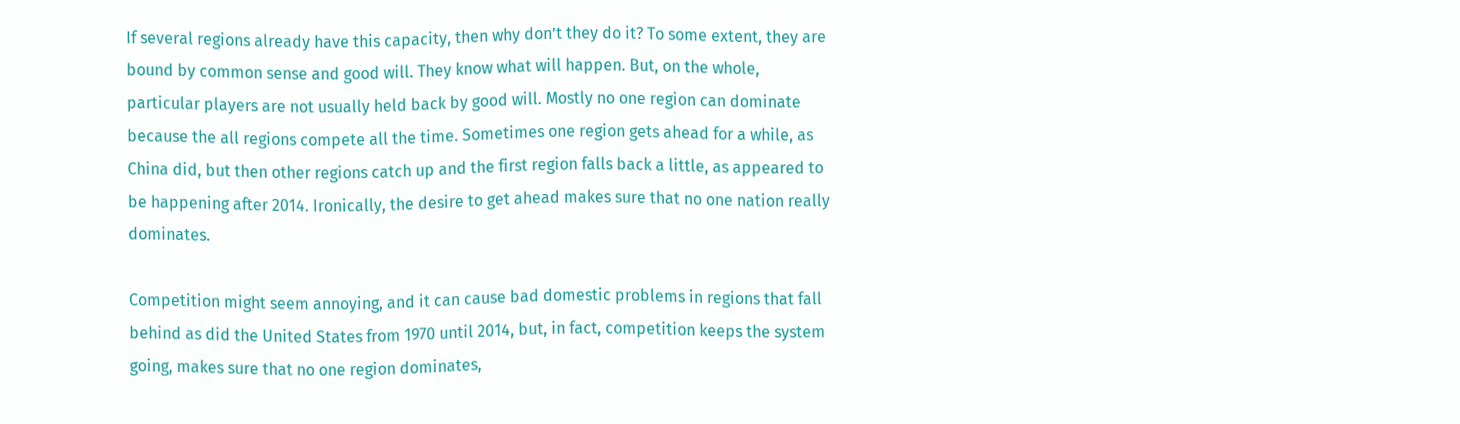If several regions already have this capacity, then why don’t they do it? To some extent, they are bound by common sense and good will. They know what will happen. But, on the whole, particular players are not usually held back by good will. Mostly no one region can dominate because the all regions compete all the time. Sometimes one region gets ahead for a while, as China did, but then other regions catch up and the first region falls back a little, as appeared to be happening after 2014. Ironically, the desire to get ahead makes sure that no one nation really dominates.

Competition might seem annoying, and it can cause bad domestic problems in regions that fall behind as did the United States from 1970 until 2014, but, in fact, competition keeps the system going, makes sure that no one region dominates,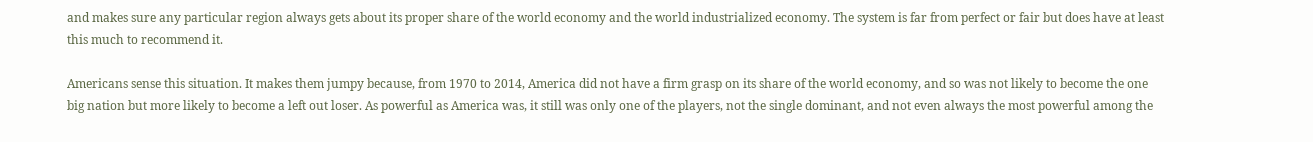and makes sure any particular region always gets about its proper share of the world economy and the world industrialized economy. The system is far from perfect or fair but does have at least this much to recommend it.

Americans sense this situation. It makes them jumpy because, from 1970 to 2014, America did not have a firm grasp on its share of the world economy, and so was not likely to become the one big nation but more likely to become a left out loser. As powerful as America was, it still was only one of the players, not the single dominant, and not even always the most powerful among the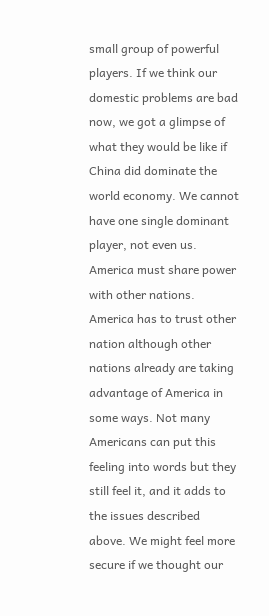small group of powerful players. If we think our domestic problems are bad now, we got a glimpse of what they would be like if China did dominate the world economy. We cannot have one single dominant player, not even us. America must share power with other nations. America has to trust other nation although other nations already are taking advantage of America in some ways. Not many Americans can put this feeling into words but they still feel it, and it adds to the issues described above. We might feel more secure if we thought our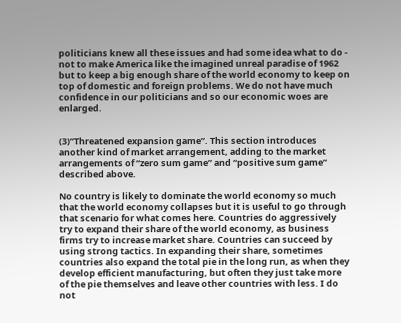politicians knew all these issues and had some idea what to do - not to make America like the imagined unreal paradise of 1962 but to keep a big enough share of the world economy to keep on top of domestic and foreign problems. We do not have much confidence in our politicians and so our economic woes are enlarged.


(3)”Threatened expansion game”. This section introduces another kind of market arrangement, adding to the market arrangements of “zero sum game” and “positive sum game” described above.

No country is likely to dominate the world economy so much that the world economy collapses but it is useful to go through that scenario for what comes here. Countries do aggressively try to expand their share of the world economy, as business firms try to increase market share. Countries can succeed by using strong tactics. In expanding their share, sometimes countries also expand the total pie in the long run, as when they develop efficient manufacturing, but often they just take more of the pie themselves and leave other countries with less. I do not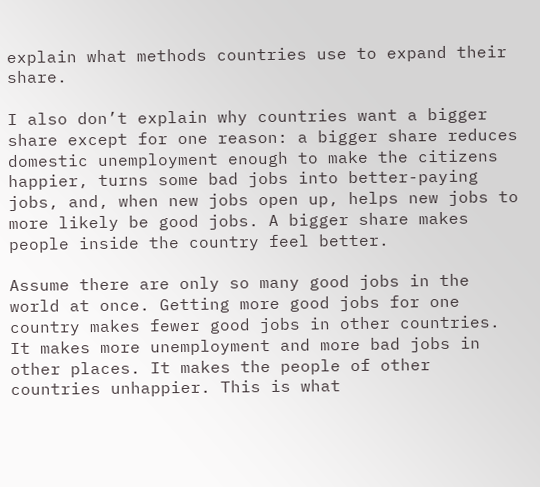explain what methods countries use to expand their share.

I also don’t explain why countries want a bigger share except for one reason: a bigger share reduces domestic unemployment enough to make the citizens happier, turns some bad jobs into better-paying jobs, and, when new jobs open up, helps new jobs to more likely be good jobs. A bigger share makes people inside the country feel better.

Assume there are only so many good jobs in the world at once. Getting more good jobs for one country makes fewer good jobs in other countries. It makes more unemployment and more bad jobs in other places. It makes the people of other countries unhappier. This is what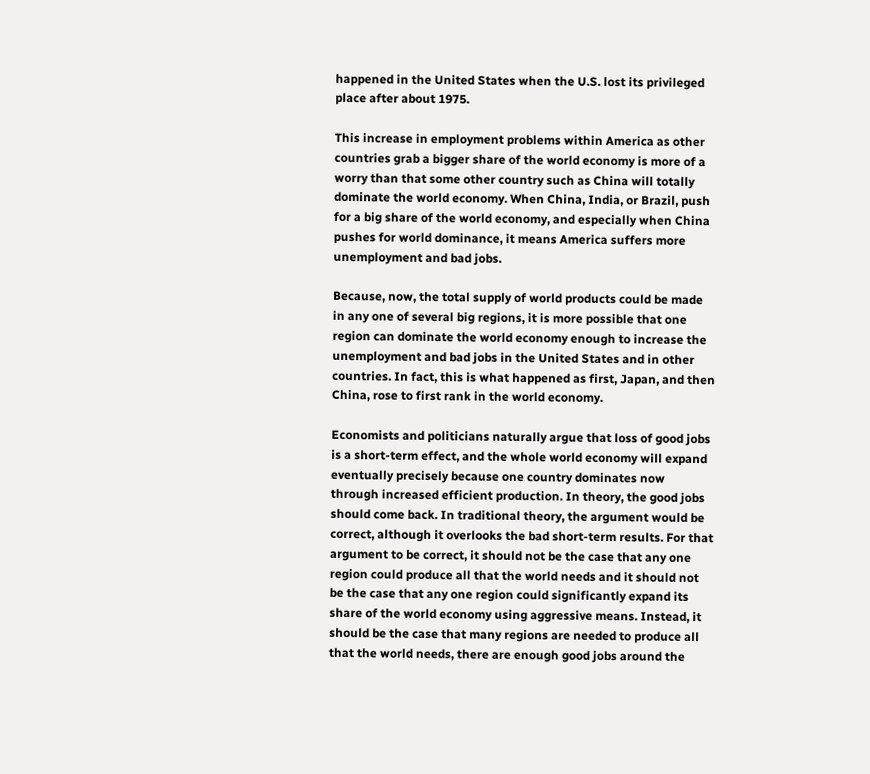happened in the United States when the U.S. lost its privileged place after about 1975.

This increase in employment problems within America as other countries grab a bigger share of the world economy is more of a worry than that some other country such as China will totally dominate the world economy. When China, India, or Brazil, push for a big share of the world economy, and especially when China pushes for world dominance, it means America suffers more unemployment and bad jobs.

Because, now, the total supply of world products could be made in any one of several big regions, it is more possible that one region can dominate the world economy enough to increase the unemployment and bad jobs in the United States and in other countries. In fact, this is what happened as first, Japan, and then China, rose to first rank in the world economy.

Economists and politicians naturally argue that loss of good jobs is a short-term effect, and the whole world economy will expand eventually precisely because one country dominates now through increased efficient production. In theory, the good jobs should come back. In traditional theory, the argument would be correct, although it overlooks the bad short-term results. For that argument to be correct, it should not be the case that any one region could produce all that the world needs and it should not be the case that any one region could significantly expand its share of the world economy using aggressive means. Instead, it should be the case that many regions are needed to produce all that the world needs, there are enough good jobs around the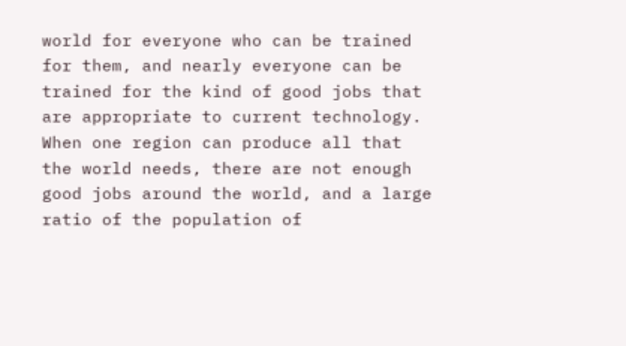world for everyone who can be trained for them, and nearly everyone can be trained for the kind of good jobs that are appropriate to current technology. When one region can produce all that the world needs, there are not enough good jobs around the world, and a large ratio of the population of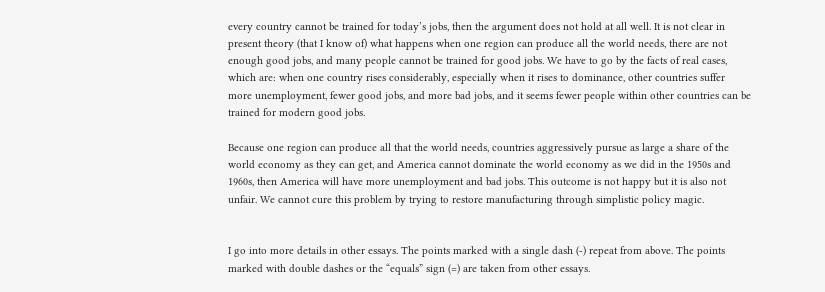every country cannot be trained for today’s jobs, then the argument does not hold at all well. It is not clear in present theory (that I know of) what happens when one region can produce all the world needs, there are not enough good jobs, and many people cannot be trained for good jobs. We have to go by the facts of real cases, which are: when one country rises considerably, especially when it rises to dominance, other countries suffer more unemployment, fewer good jobs, and more bad jobs, and it seems fewer people within other countries can be trained for modern good jobs.

Because one region can produce all that the world needs, countries aggressively pursue as large a share of the world economy as they can get, and America cannot dominate the world economy as we did in the 1950s and 1960s, then America will have more unemployment and bad jobs. This outcome is not happy but it is also not unfair. We cannot cure this problem by trying to restore manufacturing through simplistic policy magic.


I go into more details in other essays. The points marked with a single dash (-) repeat from above. The points marked with double dashes or the “equals” sign (=) are taken from other essays.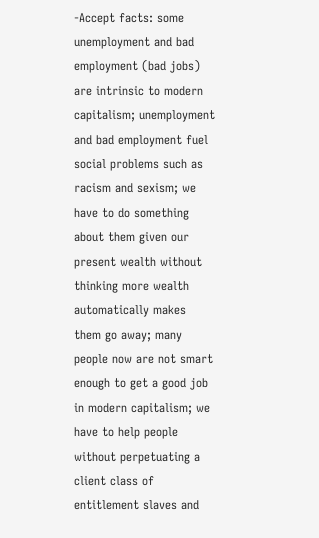-Accept facts: some unemployment and bad employment (bad jobs) are intrinsic to modern capitalism; unemployment and bad employment fuel social problems such as racism and sexism; we have to do something about them given our present wealth without thinking more wealth automatically makes them go away; many people now are not smart enough to get a good job in modern capitalism; we have to help people without perpetuating a client class of entitlement slaves and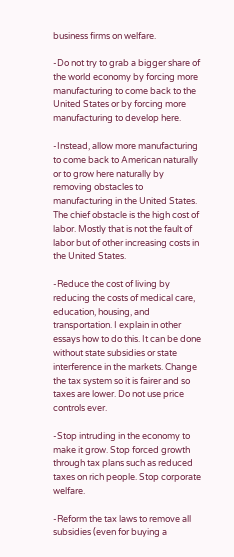business firms on welfare.

-Do not try to grab a bigger share of the world economy by forcing more manufacturing to come back to the United States or by forcing more manufacturing to develop here.

-Instead, allow more manufacturing to come back to American naturally or to grow here naturally by removing obstacles to manufacturing in the United States. The chief obstacle is the high cost of labor. Mostly that is not the fault of labor but of other increasing costs in the United States.

-Reduce the cost of living by reducing the costs of medical care, education, housing, and transportation. I explain in other essays how to do this. It can be done without state subsidies or state interference in the markets. Change the tax system so it is fairer and so taxes are lower. Do not use price controls ever.

-Stop intruding in the economy to make it grow. Stop forced growth through tax plans such as reduced taxes on rich people. Stop corporate welfare.

-Reform the tax laws to remove all subsidies (even for buying a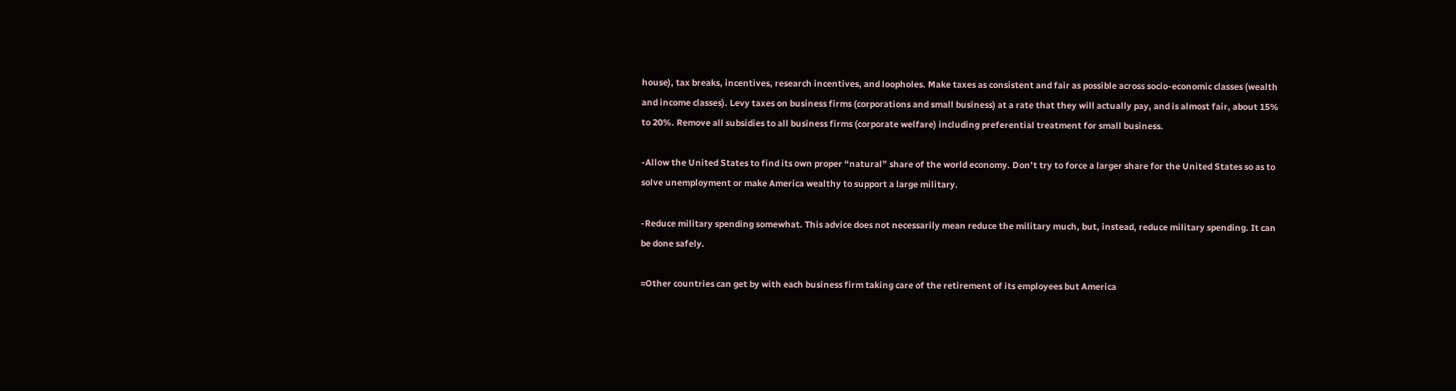house), tax breaks, incentives, research incentives, and loopholes. Make taxes as consistent and fair as possible across socio-economic classes (wealth and income classes). Levy taxes on business firms (corporations and small business) at a rate that they will actually pay, and is almost fair, about 15% to 20%. Remove all subsidies to all business firms (corporate welfare) including preferential treatment for small business.

-Allow the United States to find its own proper “natural” share of the world economy. Don’t try to force a larger share for the United States so as to solve unemployment or make America wealthy to support a large military.

-Reduce military spending somewhat. This advice does not necessarily mean reduce the military much, but, instead, reduce military spending. It can be done safely.

=Other countries can get by with each business firm taking care of the retirement of its employees but America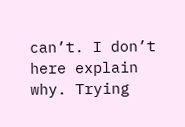can’t. I don’t here explain why. Trying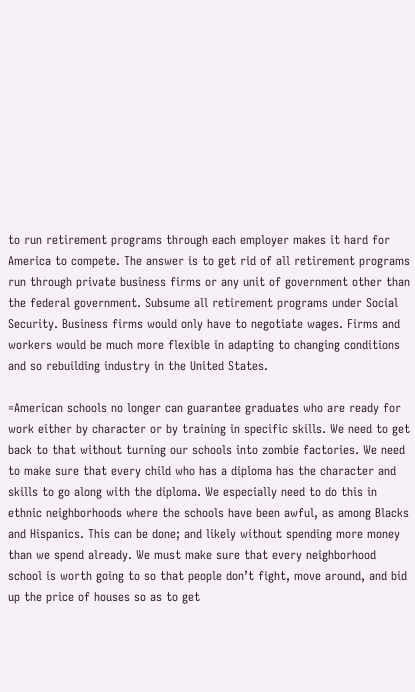to run retirement programs through each employer makes it hard for America to compete. The answer is to get rid of all retirement programs run through private business firms or any unit of government other than the federal government. Subsume all retirement programs under Social Security. Business firms would only have to negotiate wages. Firms and workers would be much more flexible in adapting to changing conditions and so rebuilding industry in the United States.

=American schools no longer can guarantee graduates who are ready for work either by character or by training in specific skills. We need to get back to that without turning our schools into zombie factories. We need to make sure that every child who has a diploma has the character and skills to go along with the diploma. We especially need to do this in ethnic neighborhoods where the schools have been awful, as among Blacks and Hispanics. This can be done; and likely without spending more money than we spend already. We must make sure that every neighborhood school is worth going to so that people don’t fight, move around, and bid up the price of houses so as to get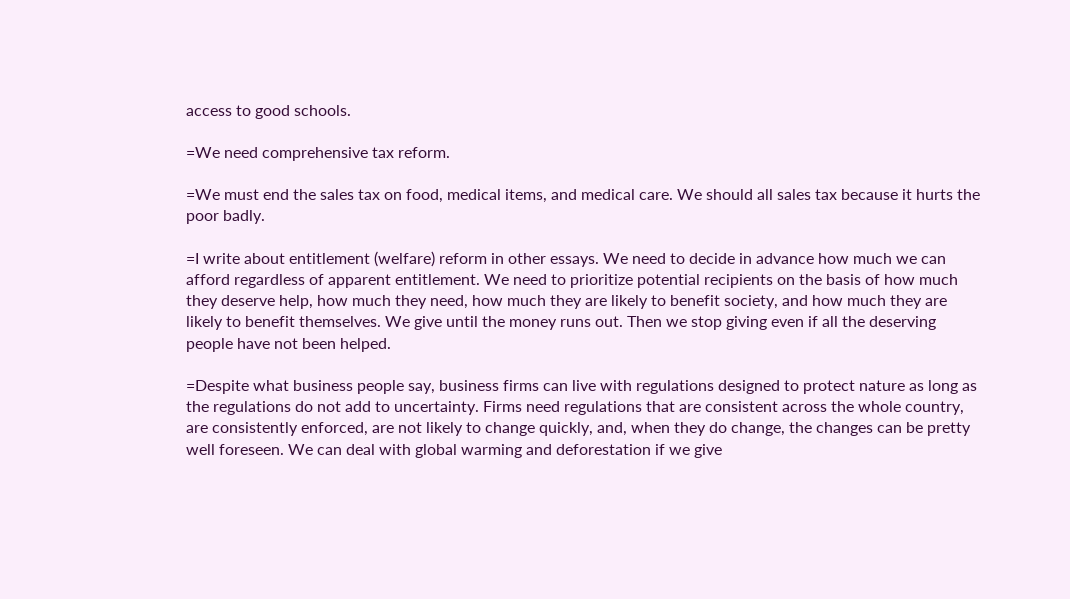access to good schools.

=We need comprehensive tax reform.

=We must end the sales tax on food, medical items, and medical care. We should all sales tax because it hurts the poor badly.

=I write about entitlement (welfare) reform in other essays. We need to decide in advance how much we can afford regardless of apparent entitlement. We need to prioritize potential recipients on the basis of how much they deserve help, how much they need, how much they are likely to benefit society, and how much they are likely to benefit themselves. We give until the money runs out. Then we stop giving even if all the deserving people have not been helped.

=Despite what business people say, business firms can live with regulations designed to protect nature as long as the regulations do not add to uncertainty. Firms need regulations that are consistent across the whole country, are consistently enforced, are not likely to change quickly, and, when they do change, the changes can be pretty well foreseen. We can deal with global warming and deforestation if we give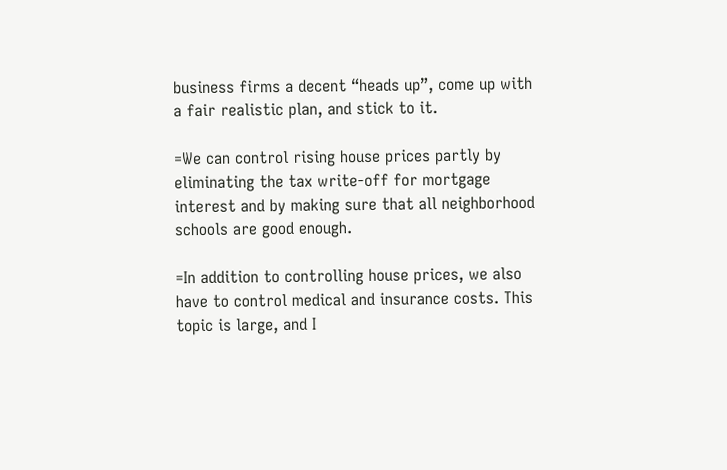business firms a decent “heads up”, come up with a fair realistic plan, and stick to it.

=We can control rising house prices partly by eliminating the tax write-off for mortgage interest and by making sure that all neighborhood schools are good enough.

=In addition to controlling house prices, we also have to control medical and insurance costs. This topic is large, and I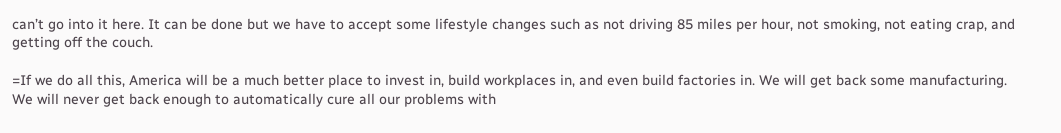can’t go into it here. It can be done but we have to accept some lifestyle changes such as not driving 85 miles per hour, not smoking, not eating crap, and getting off the couch.

=If we do all this, America will be a much better place to invest in, build workplaces in, and even build factories in. We will get back some manufacturing. We will never get back enough to automatically cure all our problems with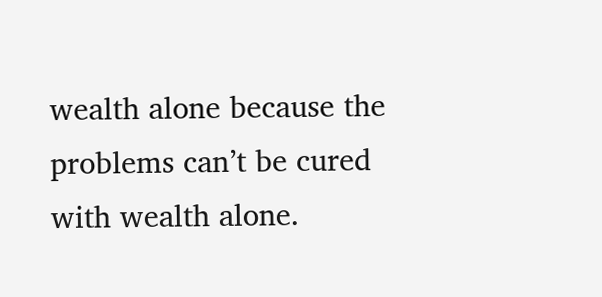wealth alone because the problems can’t be cured with wealth alone.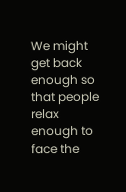We might get back enough so that people relax enough to face the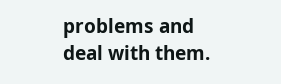problems and deal with them.